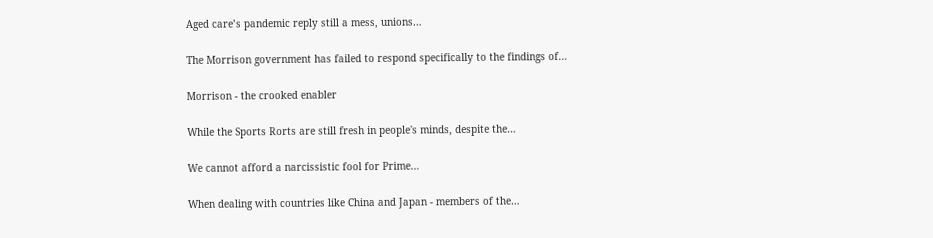Aged care’s pandemic reply still a mess, unions…

The Morrison government has failed to respond specifically to the findings of…

Morrison - the crooked enabler

While the Sports Rorts are still fresh in people's minds, despite the…

We cannot afford a narcissistic fool for Prime…

When dealing with countries like China and Japan - members of the…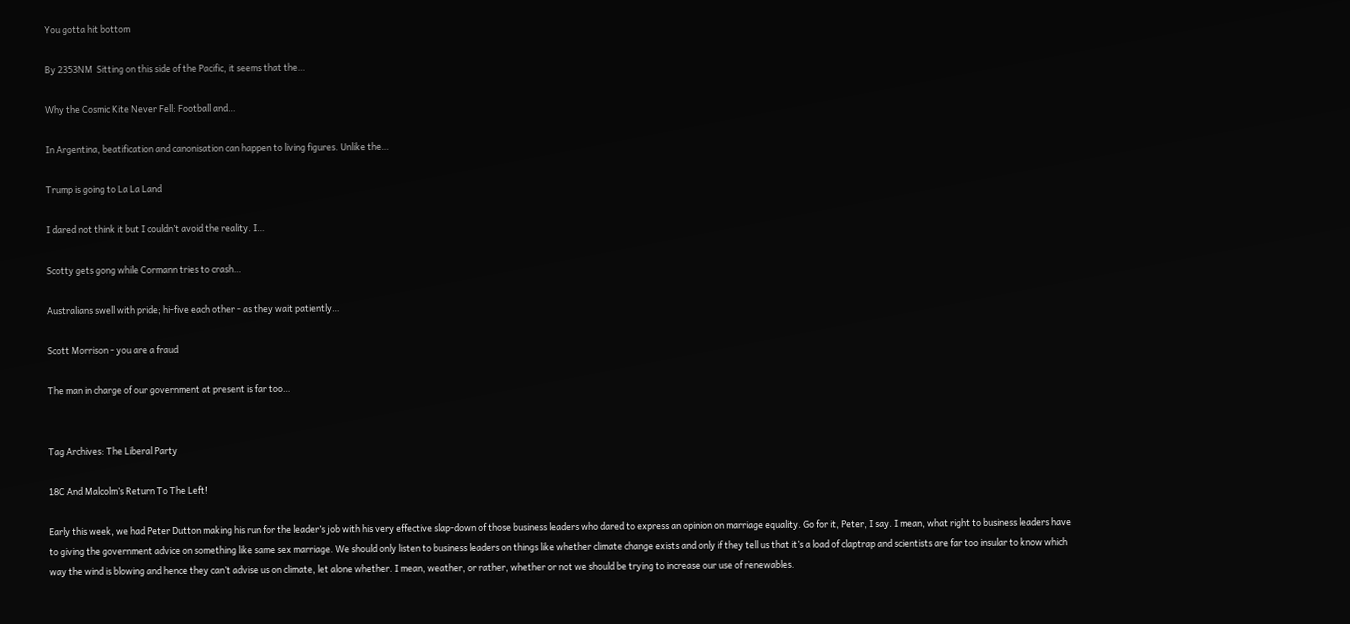You gotta hit bottom

By 2353NM  Sitting on this side of the Pacific, it seems that the…

Why the Cosmic Kite Never Fell: Football and…

In Argentina, beatification and canonisation can happen to living figures. Unlike the…

Trump is going to La La Land

I dared not think it but I couldn’t avoid the reality. I…

Scotty gets gong while Cormann tries to crash…

Australians swell with pride; hi-five each other - as they wait patiently…

Scott Morrison - you are a fraud

The man in charge of our government at present is far too…


Tag Archives: The Liberal Party

18C And Malcolm’s Return To The Left!

Early this week, we had Peter Dutton making his run for the leader’s job with his very effective slap-down of those business leaders who dared to express an opinion on marriage equality. Go for it, Peter, I say. I mean, what right to business leaders have to giving the government advice on something like same sex marriage. We should only listen to business leaders on things like whether climate change exists and only if they tell us that it’s a load of claptrap and scientists are far too insular to know which way the wind is blowing and hence they can’t advise us on climate, let alone whether. I mean, weather, or rather, whether or not we should be trying to increase our use of renewables.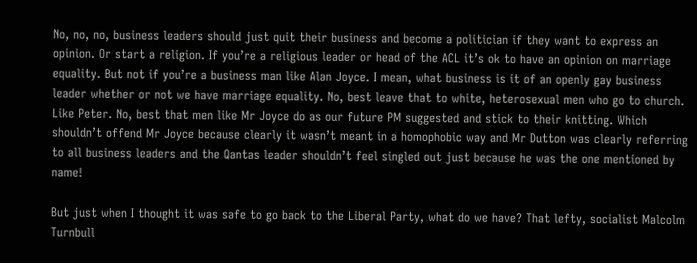No, no, no, business leaders should just quit their business and become a politician if they want to express an opinion. Or start a religion. If you’re a religious leader or head of the ACL it’s ok to have an opinion on marriage equality. But not if you’re a business man like Alan Joyce. I mean, what business is it of an openly gay business leader whether or not we have marriage equality. No, best leave that to white, heterosexual men who go to church. Like Peter. No, best that men like Mr Joyce do as our future PM suggested and stick to their knitting. Which shouldn’t offend Mr Joyce because clearly it wasn’t meant in a homophobic way and Mr Dutton was clearly referring to all business leaders and the Qantas leader shouldn’t feel singled out just because he was the one mentioned by name!

But just when I thought it was safe to go back to the Liberal Party, what do we have? That lefty, socialist Malcolm Turnbull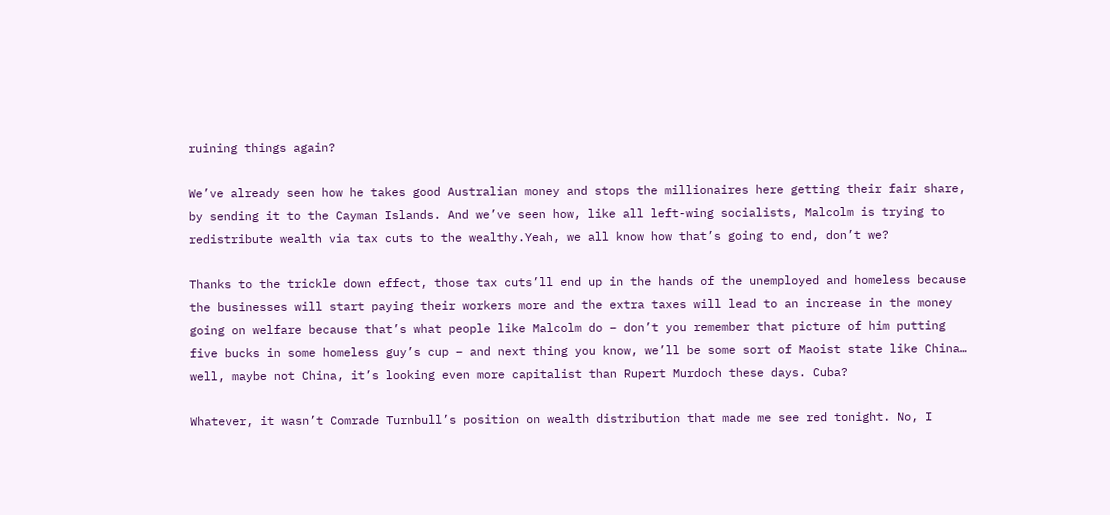ruining things again?

We’ve already seen how he takes good Australian money and stops the millionaires here getting their fair share, by sending it to the Cayman Islands. And we’ve seen how, like all left-wing socialists, Malcolm is trying to redistribute wealth via tax cuts to the wealthy.Yeah, we all know how that’s going to end, don’t we?

Thanks to the trickle down effect, those tax cuts’ll end up in the hands of the unemployed and homeless because the businesses will start paying their workers more and the extra taxes will lead to an increase in the money going on welfare because that’s what people like Malcolm do – don’t you remember that picture of him putting five bucks in some homeless guy’s cup – and next thing you know, we’ll be some sort of Maoist state like China… well, maybe not China, it’s looking even more capitalist than Rupert Murdoch these days. Cuba?

Whatever, it wasn’t Comrade Turnbull’s position on wealth distribution that made me see red tonight. No, I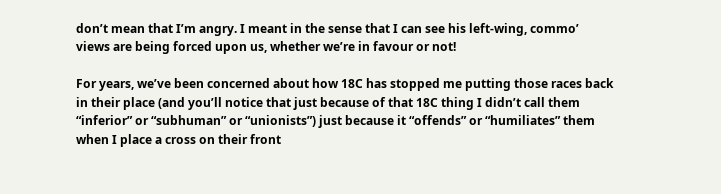don’t mean that I’m angry. I meant in the sense that I can see his left-wing, commo’ views are being forced upon us, whether we’re in favour or not!

For years, we’ve been concerned about how 18C has stopped me putting those races back in their place (and you’ll notice that just because of that 18C thing I didn’t call them “inferior” or “subhuman” or “unionists”) just because it “offends” or “humiliates” them when I place a cross on their front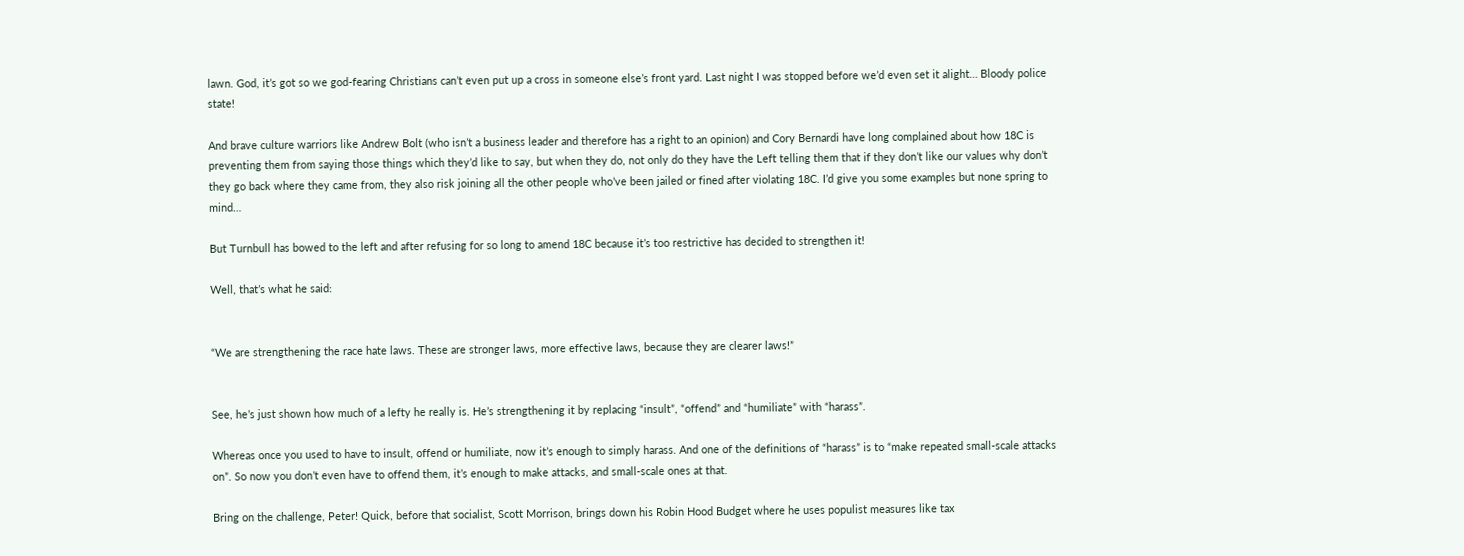lawn. God, it’s got so we god-fearing Christians can’t even put up a cross in someone else’s front yard. Last night I was stopped before we’d even set it alight… Bloody police state!

And brave culture warriors like Andrew Bolt (who isn’t a business leader and therefore has a right to an opinion) and Cory Bernardi have long complained about how 18C is preventing them from saying those things which they’d like to say, but when they do, not only do they have the Left telling them that if they don’t like our values why don’t they go back where they came from, they also risk joining all the other people who’ve been jailed or fined after violating 18C. I’d give you some examples but none spring to mind…

But Turnbull has bowed to the left and after refusing for so long to amend 18C because it’s too restrictive has decided to strengthen it!

Well, that’s what he said:


“We are strengthening the race hate laws. These are stronger laws, more effective laws, because they are clearer laws!”


See, he’s just shown how much of a lefty he really is. He’s strengthening it by replacing “insult”, “offend” and “humiliate” with “harass”.

Whereas once you used to have to insult, offend or humiliate, now it’s enough to simply harass. And one of the definitions of “harass” is to “make repeated small-scale attacks on”. So now you don’t even have to offend them, it’s enough to make attacks, and small-scale ones at that.

Bring on the challenge, Peter! Quick, before that socialist, Scott Morrison, brings down his Robin Hood Budget where he uses populist measures like tax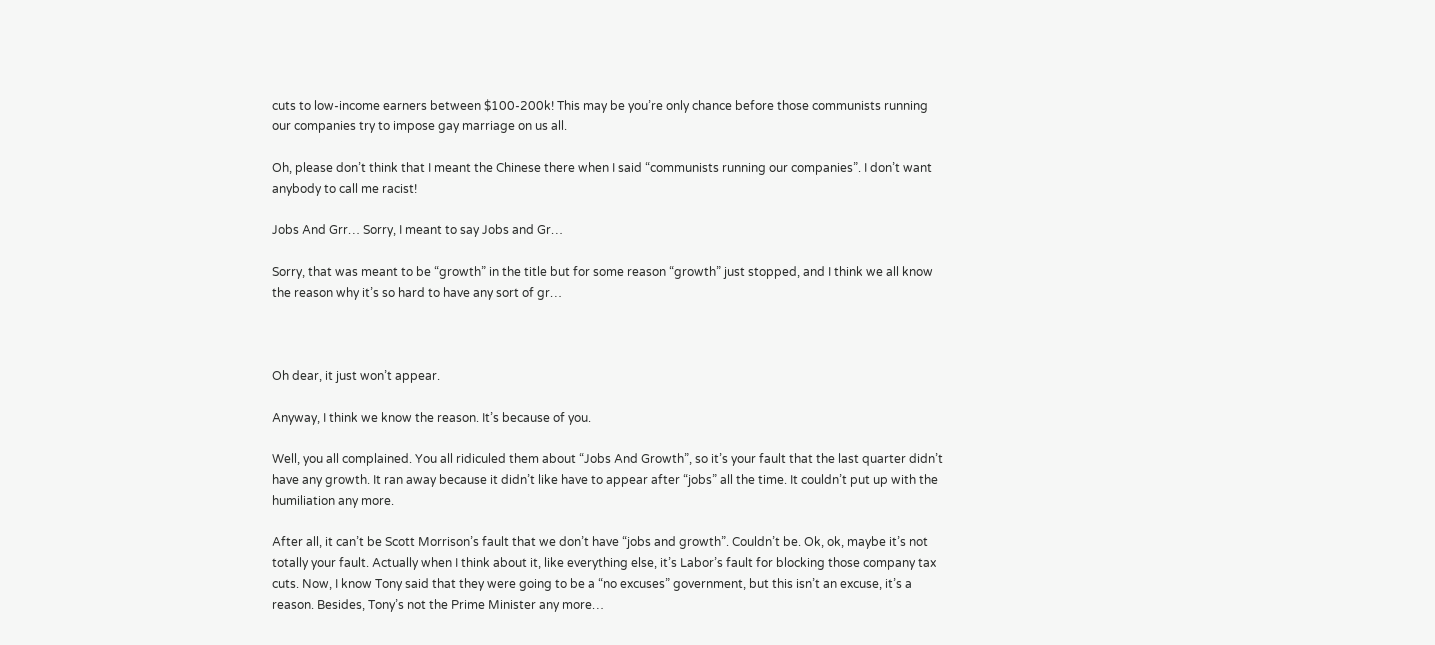cuts to low-income earners between $100-200k! This may be you’re only chance before those communists running our companies try to impose gay marriage on us all.

Oh, please don’t think that I meant the Chinese there when I said “communists running our companies”. I don’t want anybody to call me racist!

Jobs And Grr… Sorry, I meant to say Jobs and Gr…

Sorry, that was meant to be “growth” in the title but for some reason “growth” just stopped, and I think we all know the reason why it’s so hard to have any sort of gr…



Oh dear, it just won’t appear.

Anyway, I think we know the reason. It’s because of you.

Well, you all complained. You all ridiculed them about “Jobs And Growth”, so it’s your fault that the last quarter didn’t have any growth. It ran away because it didn’t like have to appear after “jobs” all the time. It couldn’t put up with the humiliation any more.

After all, it can’t be Scott Morrison’s fault that we don’t have “jobs and growth”. Couldn’t be. Ok, ok, maybe it’s not totally your fault. Actually when I think about it, like everything else, it’s Labor’s fault for blocking those company tax cuts. Now, I know Tony said that they were going to be a “no excuses” government, but this isn’t an excuse, it’s a reason. Besides, Tony’s not the Prime Minister any more…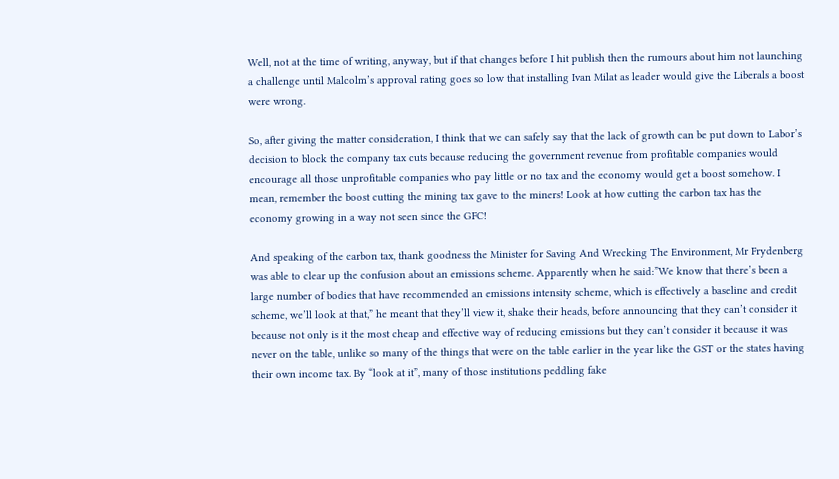Well, not at the time of writing, anyway, but if that changes before I hit publish then the rumours about him not launching a challenge until Malcolm’s approval rating goes so low that installing Ivan Milat as leader would give the Liberals a boost were wrong.

So, after giving the matter consideration, I think that we can safely say that the lack of growth can be put down to Labor’s decision to block the company tax cuts because reducing the government revenue from profitable companies would encourage all those unprofitable companies who pay little or no tax and the economy would get a boost somehow. I mean, remember the boost cutting the mining tax gave to the miners! Look at how cutting the carbon tax has the economy growing in a way not seen since the GFC!

And speaking of the carbon tax, thank goodness the Minister for Saving And Wrecking The Environment, Mr Frydenberg was able to clear up the confusion about an emissions scheme. Apparently when he said:”We know that there’s been a large number of bodies that have recommended an emissions intensity scheme, which is effectively a baseline and credit scheme, we’ll look at that,” he meant that they’ll view it, shake their heads, before announcing that they can’t consider it because not only is it the most cheap and effective way of reducing emissions but they can’t consider it because it was never on the table, unlike so many of the things that were on the table earlier in the year like the GST or the states having their own income tax. By “look at it”, many of those institutions peddling fake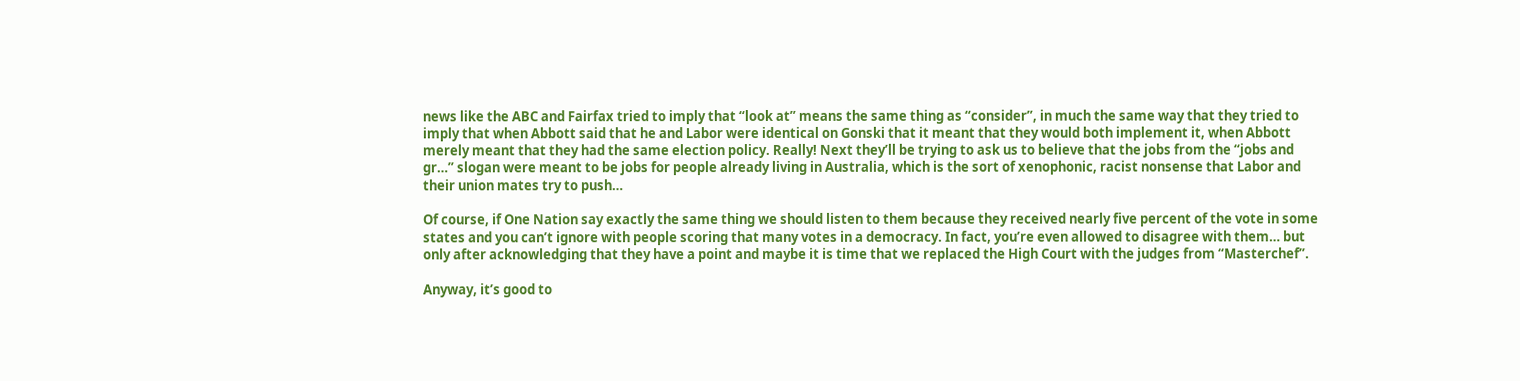news like the ABC and Fairfax tried to imply that “look at” means the same thing as “consider”, in much the same way that they tried to imply that when Abbott said that he and Labor were identical on Gonski that it meant that they would both implement it, when Abbott merely meant that they had the same election policy. Really! Next they’ll be trying to ask us to believe that the jobs from the “jobs and gr…” slogan were meant to be jobs for people already living in Australia, which is the sort of xenophonic, racist nonsense that Labor and their union mates try to push…

Of course, if One Nation say exactly the same thing we should listen to them because they received nearly five percent of the vote in some states and you can’t ignore with people scoring that many votes in a democracy. In fact, you’re even allowed to disagree with them… but only after acknowledging that they have a point and maybe it is time that we replaced the High Court with the judges from “Masterchef”.

Anyway, it’s good to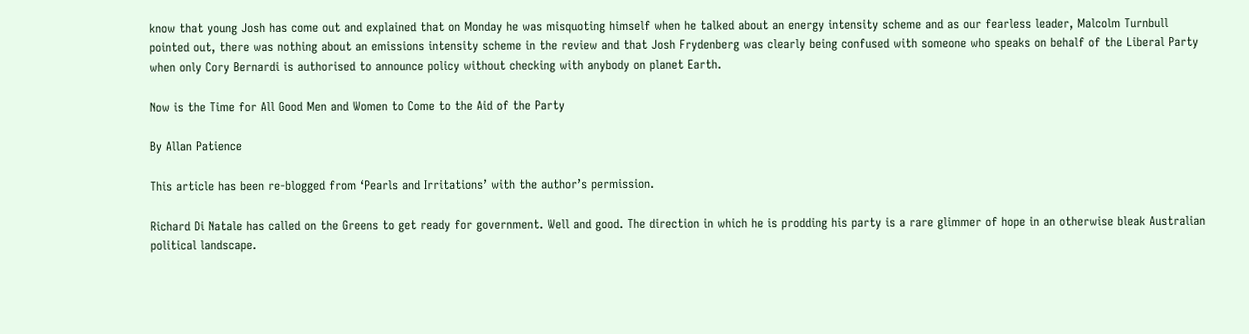know that young Josh has come out and explained that on Monday he was misquoting himself when he talked about an energy intensity scheme and as our fearless leader, Malcolm Turnbull pointed out, there was nothing about an emissions intensity scheme in the review and that Josh Frydenberg was clearly being confused with someone who speaks on behalf of the Liberal Party when only Cory Bernardi is authorised to announce policy without checking with anybody on planet Earth.

Now is the Time for All Good Men and Women to Come to the Aid of the Party

By Allan Patience

This article has been re-blogged from ‘Pearls and Irritations’ with the author’s permission.

Richard Di Natale has called on the Greens to get ready for government. Well and good. The direction in which he is prodding his party is a rare glimmer of hope in an otherwise bleak Australian political landscape.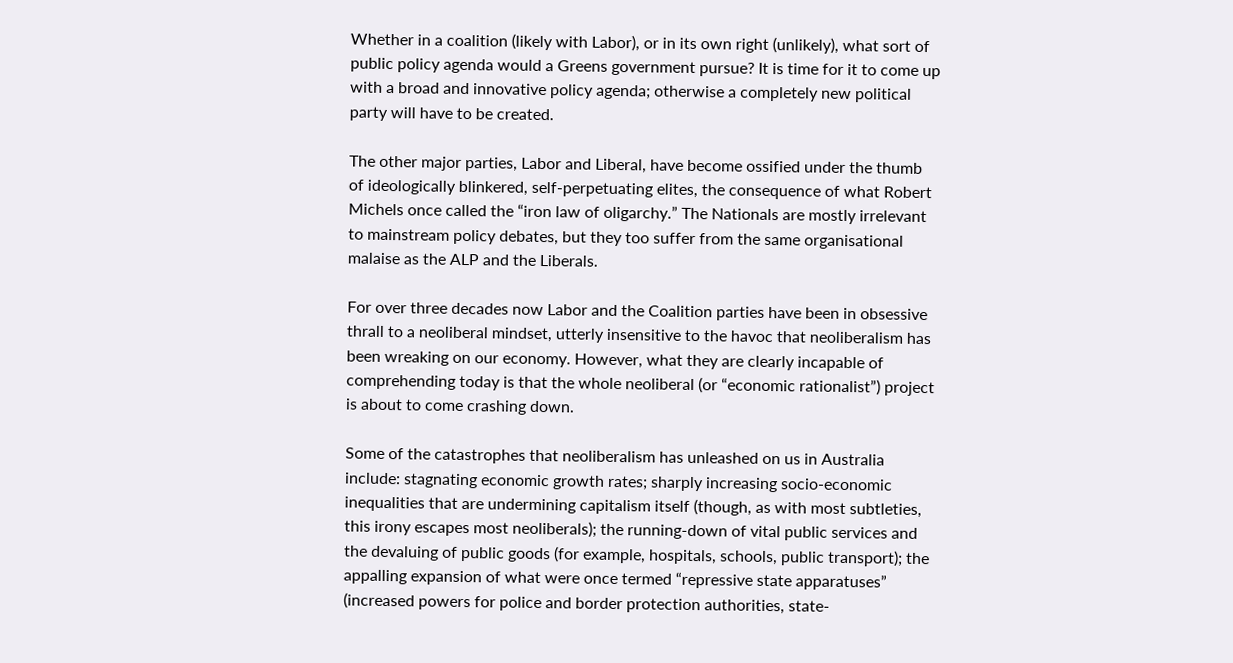Whether in a coalition (likely with Labor), or in its own right (unlikely), what sort of public policy agenda would a Greens government pursue? It is time for it to come up with a broad and innovative policy agenda; otherwise a completely new political party will have to be created.

The other major parties, Labor and Liberal, have become ossified under the thumb of ideologically blinkered, self-perpetuating elites, the consequence of what Robert Michels once called the “iron law of oligarchy.” The Nationals are mostly irrelevant to mainstream policy debates, but they too suffer from the same organisational malaise as the ALP and the Liberals.

For over three decades now Labor and the Coalition parties have been in obsessive thrall to a neoliberal mindset, utterly insensitive to the havoc that neoliberalism has been wreaking on our economy. However, what they are clearly incapable of comprehending today is that the whole neoliberal (or “economic rationalist”) project is about to come crashing down.

Some of the catastrophes that neoliberalism has unleashed on us in Australia include: stagnating economic growth rates; sharply increasing socio-economic inequalities that are undermining capitalism itself (though, as with most subtleties, this irony escapes most neoliberals); the running-down of vital public services and the devaluing of public goods (for example, hospitals, schools, public transport); the appalling expansion of what were once termed “repressive state apparatuses” (increased powers for police and border protection authorities, state-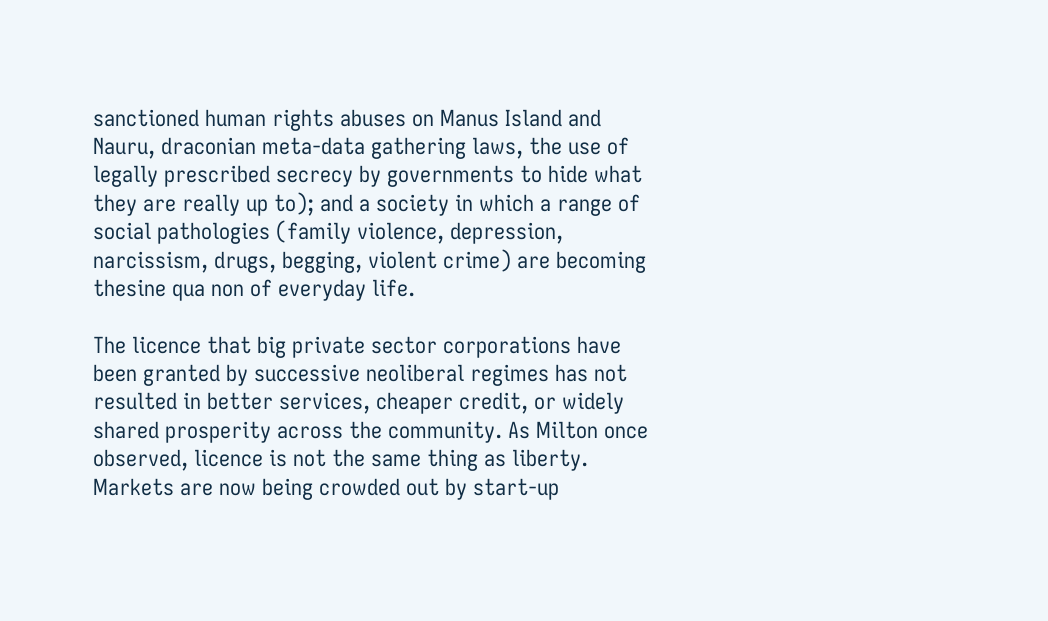sanctioned human rights abuses on Manus Island and Nauru, draconian meta-data gathering laws, the use of legally prescribed secrecy by governments to hide what they are really up to); and a society in which a range of social pathologies (family violence, depression, narcissism, drugs, begging, violent crime) are becoming thesine qua non of everyday life.

The licence that big private sector corporations have been granted by successive neoliberal regimes has not resulted in better services, cheaper credit, or widely shared prosperity across the community. As Milton once observed, licence is not the same thing as liberty. Markets are now being crowded out by start-up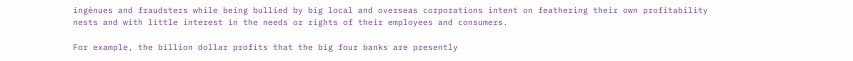ingénues and fraudsters while being bullied by big local and overseas corporations intent on feathering their own profitability nests and with little interest in the needs or rights of their employees and consumers.

For example, the billion dollar profits that the big four banks are presently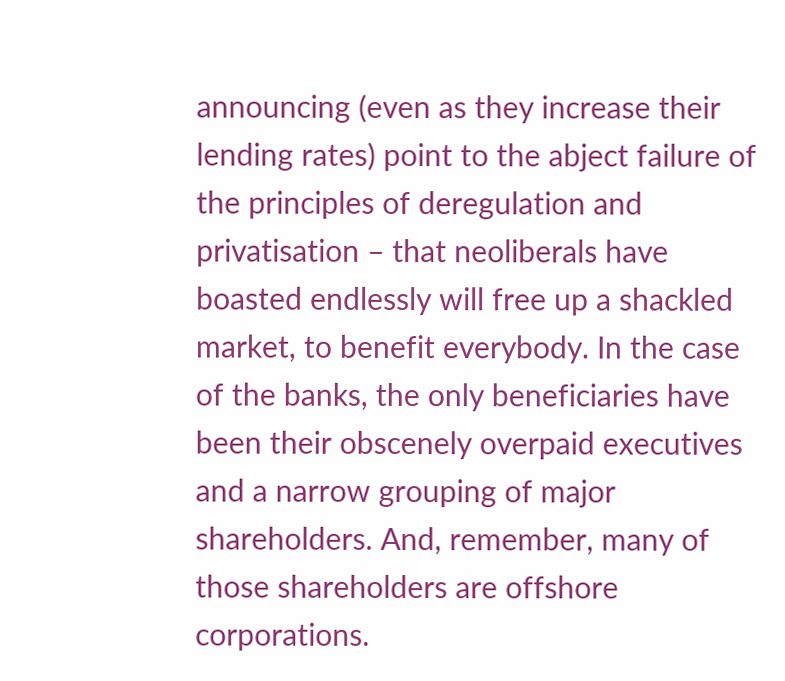announcing (even as they increase their lending rates) point to the abject failure of the principles of deregulation and privatisation – that neoliberals have boasted endlessly will free up a shackled market, to benefit everybody. In the case of the banks, the only beneficiaries have been their obscenely overpaid executives and a narrow grouping of major shareholders. And, remember, many of those shareholders are offshore corporations.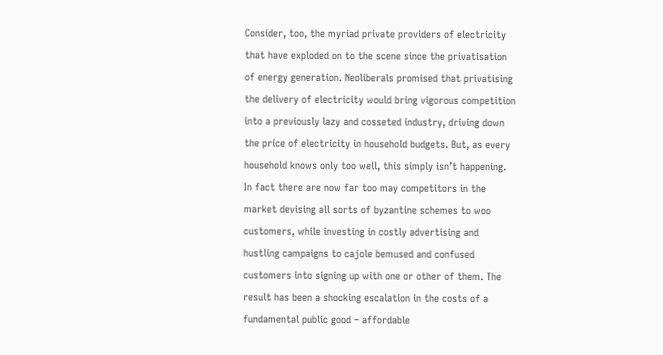Consider, too, the myriad private providers of electricity that have exploded on to the scene since the privatisation of energy generation. Neoliberals promised that privatising the delivery of electricity would bring vigorous competition into a previously lazy and cosseted industry, driving down the price of electricity in household budgets. But, as every household knows only too well, this simply isn’t happening. In fact there are now far too may competitors in the market devising all sorts of byzantine schemes to woo customers, while investing in costly advertising and hustling campaigns to cajole bemused and confused customers into signing up with one or other of them. The result has been a shocking escalation in the costs of a fundamental public good – affordable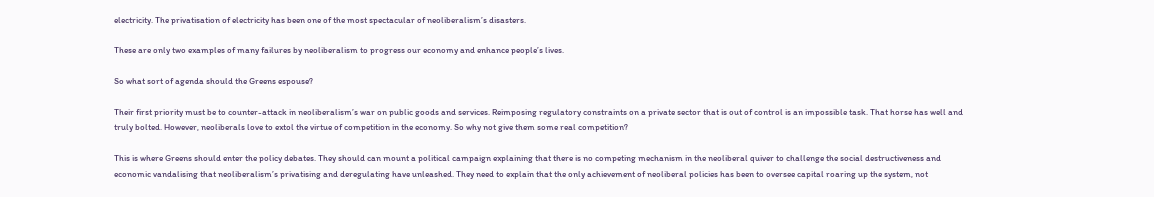electricity. The privatisation of electricity has been one of the most spectacular of neoliberalism’s disasters.

These are only two examples of many failures by neoliberalism to progress our economy and enhance people’s lives.

So what sort of agenda should the Greens espouse?

Their first priority must be to counter-attack in neoliberalism’s war on public goods and services. Reimposing regulatory constraints on a private sector that is out of control is an impossible task. That horse has well and truly bolted. However, neoliberals love to extol the virtue of competition in the economy. So why not give them some real competition?

This is where Greens should enter the policy debates. They should can mount a political campaign explaining that there is no competing mechanism in the neoliberal quiver to challenge the social destructiveness and economic vandalising that neoliberalism’s privatising and deregulating have unleashed. They need to explain that the only achievement of neoliberal policies has been to oversee capital roaring up the system, not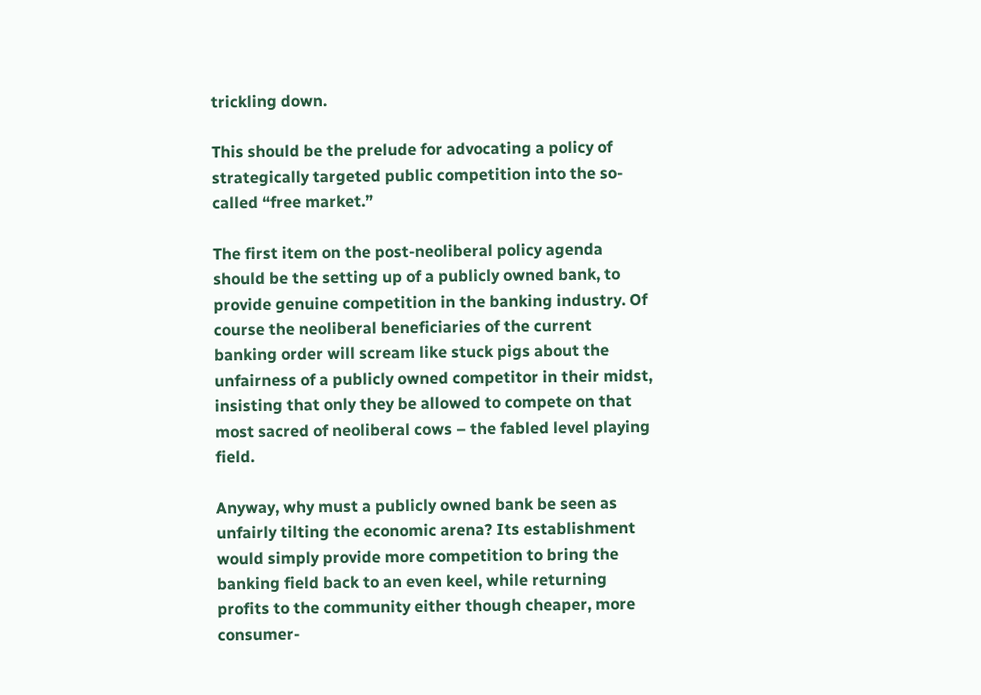trickling down.

This should be the prelude for advocating a policy of strategically targeted public competition into the so-called “free market.”

The first item on the post-neoliberal policy agenda should be the setting up of a publicly owned bank, to provide genuine competition in the banking industry. Of course the neoliberal beneficiaries of the current banking order will scream like stuck pigs about the unfairness of a publicly owned competitor in their midst, insisting that only they be allowed to compete on that most sacred of neoliberal cows – the fabled level playing field.

Anyway, why must a publicly owned bank be seen as unfairly tilting the economic arena? Its establishment would simply provide more competition to bring the banking field back to an even keel, while returning profits to the community either though cheaper, more consumer-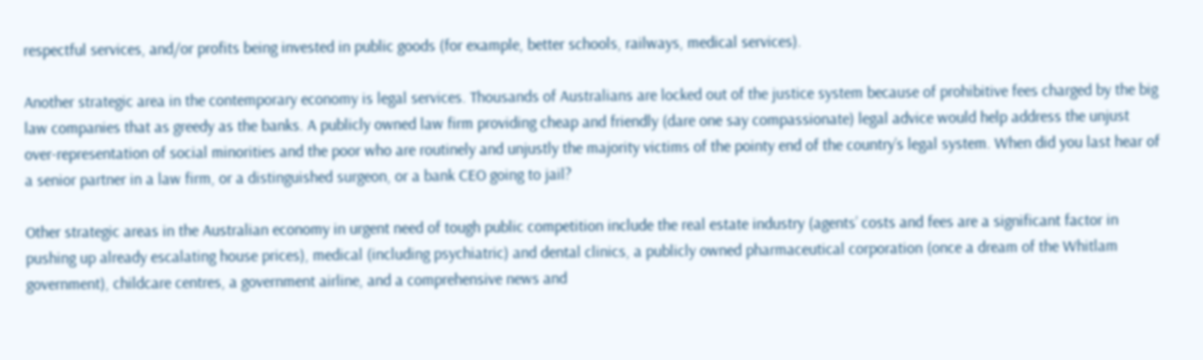respectful services, and/or profits being invested in public goods (for example, better schools, railways, medical services).

Another strategic area in the contemporary economy is legal services. Thousands of Australians are locked out of the justice system because of prohibitive fees charged by the big law companies that as greedy as the banks. A publicly owned law firm providing cheap and friendly (dare one say compassionate) legal advice would help address the unjust over-representation of social minorities and the poor who are routinely and unjustly the majority victims of the pointy end of the country’s legal system. When did you last hear of a senior partner in a law firm, or a distinguished surgeon, or a bank CEO going to jail?

Other strategic areas in the Australian economy in urgent need of tough public competition include the real estate industry (agents’ costs and fees are a significant factor in pushing up already escalating house prices), medical (including psychiatric) and dental clinics, a publicly owned pharmaceutical corporation (once a dream of the Whitlam government), childcare centres, a government airline, and a comprehensive news and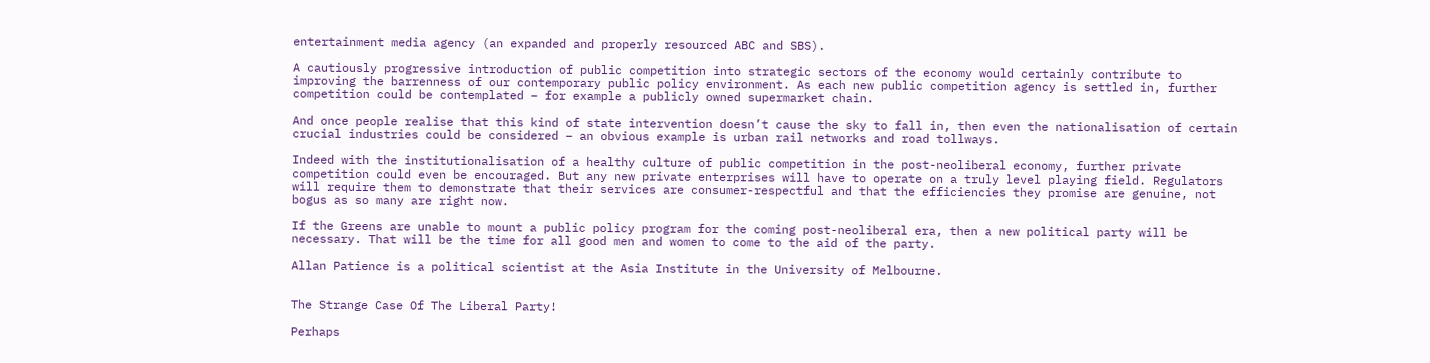entertainment media agency (an expanded and properly resourced ABC and SBS).

A cautiously progressive introduction of public competition into strategic sectors of the economy would certainly contribute to improving the barrenness of our contemporary public policy environment. As each new public competition agency is settled in, further competition could be contemplated – for example a publicly owned supermarket chain.

And once people realise that this kind of state intervention doesn’t cause the sky to fall in, then even the nationalisation of certain crucial industries could be considered – an obvious example is urban rail networks and road tollways.

Indeed with the institutionalisation of a healthy culture of public competition in the post-neoliberal economy, further private competition could even be encouraged. But any new private enterprises will have to operate on a truly level playing field. Regulators will require them to demonstrate that their services are consumer-respectful and that the efficiencies they promise are genuine, not bogus as so many are right now.

If the Greens are unable to mount a public policy program for the coming post-neoliberal era, then a new political party will be necessary. That will be the time for all good men and women to come to the aid of the party.

Allan Patience is a political scientist at the Asia Institute in the University of Melbourne.


The Strange Case Of The Liberal Party!

Perhaps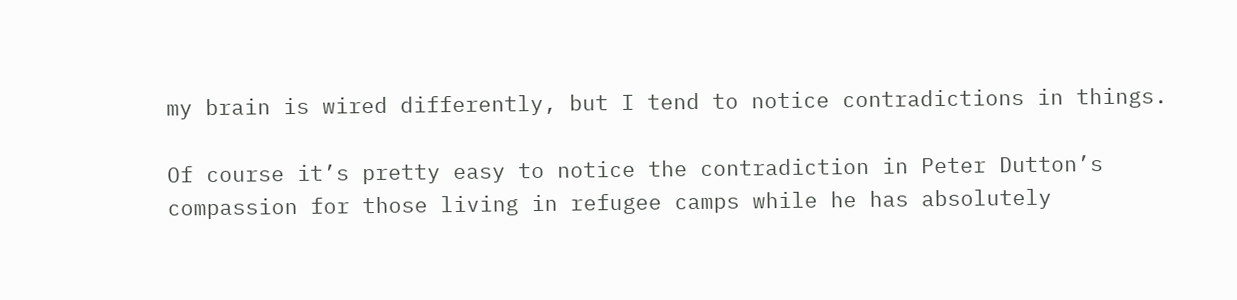my brain is wired differently, but I tend to notice contradictions in things.

Of course it’s pretty easy to notice the contradiction in Peter Dutton’s compassion for those living in refugee camps while he has absolutely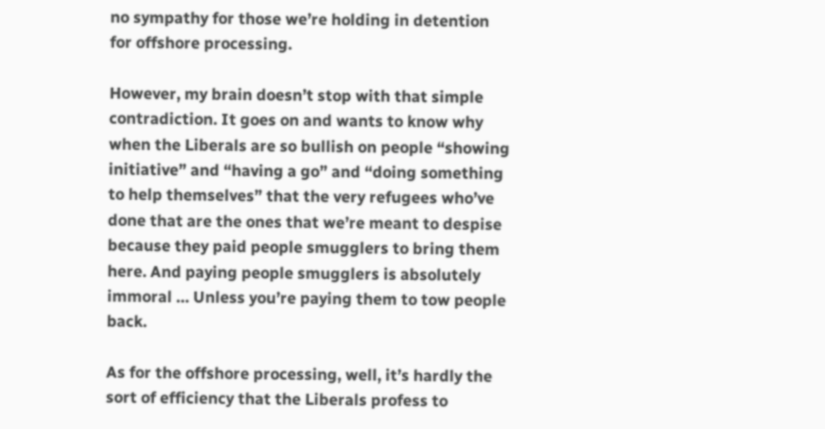no sympathy for those we’re holding in detention for offshore processing.

However, my brain doesn’t stop with that simple contradiction. It goes on and wants to know why when the Liberals are so bullish on people “showing initiative” and “having a go” and “doing something to help themselves” that the very refugees who’ve done that are the ones that we’re meant to despise because they paid people smugglers to bring them here. And paying people smugglers is absolutely immoral … Unless you’re paying them to tow people back.

As for the offshore processing, well, it’s hardly the sort of efficiency that the Liberals profess to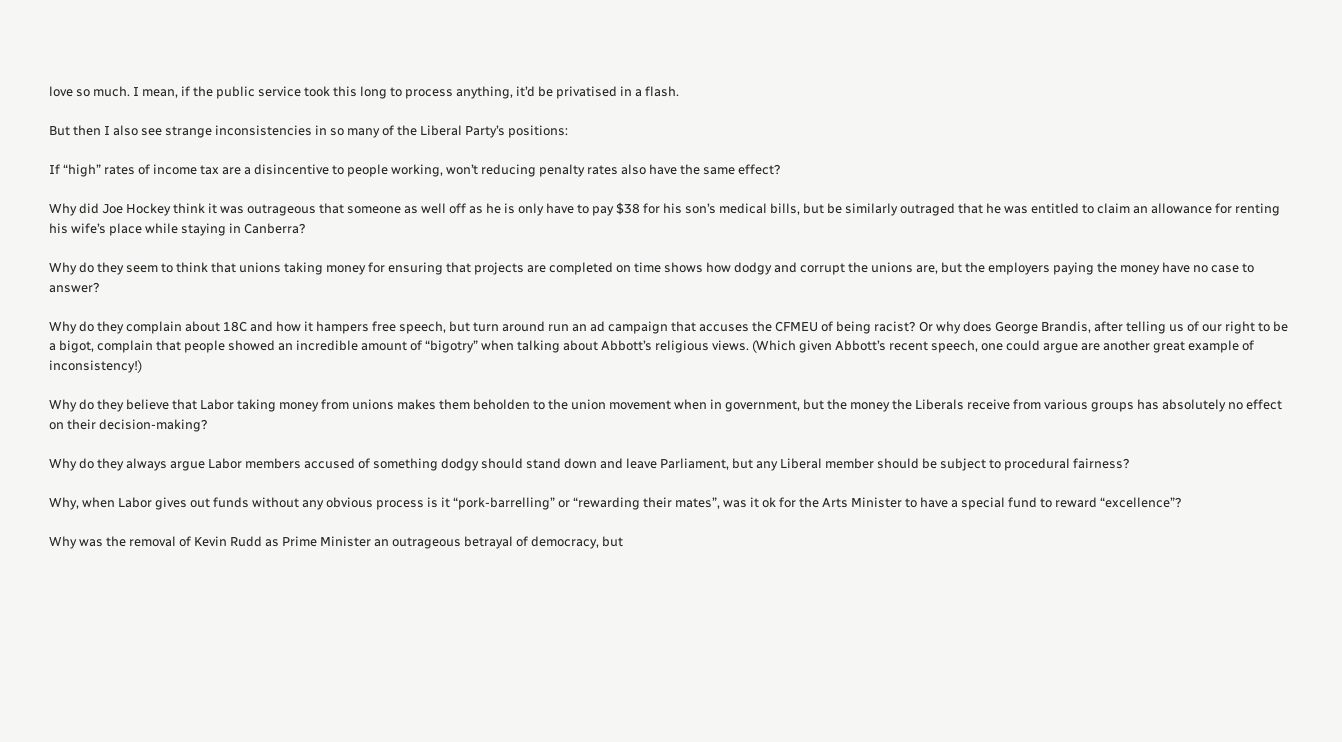love so much. I mean, if the public service took this long to process anything, it’d be privatised in a flash.

But then I also see strange inconsistencies in so many of the Liberal Party’s positions:

If “high” rates of income tax are a disincentive to people working, won’t reducing penalty rates also have the same effect?

Why did Joe Hockey think it was outrageous that someone as well off as he is only have to pay $38 for his son’s medical bills, but be similarly outraged that he was entitled to claim an allowance for renting his wife’s place while staying in Canberra?

Why do they seem to think that unions taking money for ensuring that projects are completed on time shows how dodgy and corrupt the unions are, but the employers paying the money have no case to answer?

Why do they complain about 18C and how it hampers free speech, but turn around run an ad campaign that accuses the CFMEU of being racist? Or why does George Brandis, after telling us of our right to be a bigot, complain that people showed an incredible amount of “bigotry” when talking about Abbott’s religious views. (Which given Abbott’s recent speech, one could argue are another great example of inconsistency!)

Why do they believe that Labor taking money from unions makes them beholden to the union movement when in government, but the money the Liberals receive from various groups has absolutely no effect on their decision-making?

Why do they always argue Labor members accused of something dodgy should stand down and leave Parliament, but any Liberal member should be subject to procedural fairness?

Why, when Labor gives out funds without any obvious process is it “pork-barrelling” or “rewarding their mates”, was it ok for the Arts Minister to have a special fund to reward “excellence”?

Why was the removal of Kevin Rudd as Prime Minister an outrageous betrayal of democracy, but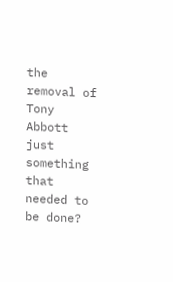the removal of Tony Abbott just something that needed to be done?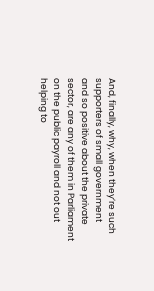And, finally, why, when they’re such supporters of small government and so positive about the private sector, are any of them in Parliament on the public payroll and not out helping to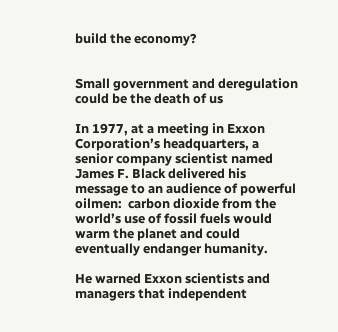build the economy?


Small government and deregulation could be the death of us

In 1977, at a meeting in Exxon Corporation’s headquarters, a senior company scientist named James F. Black delivered his message to an audience of powerful oilmen:  carbon dioxide from the world’s use of fossil fuels would warm the planet and could eventually endanger humanity.

He warned Exxon scientists and managers that independent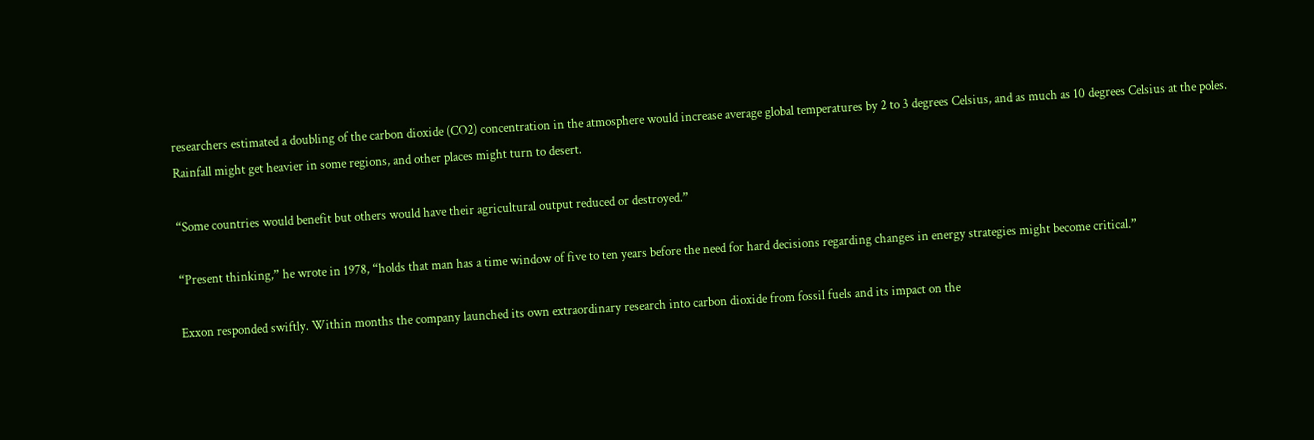researchers estimated a doubling of the carbon dioxide (CO2) concentration in the atmosphere would increase average global temperatures by 2 to 3 degrees Celsius, and as much as 10 degrees Celsius at the poles. Rainfall might get heavier in some regions, and other places might turn to desert.

“Some countries would benefit but others would have their agricultural output reduced or destroyed.”

“Present thinking,” he wrote in 1978, “holds that man has a time window of five to ten years before the need for hard decisions regarding changes in energy strategies might become critical.”

Exxon responded swiftly. Within months the company launched its own extraordinary research into carbon dioxide from fossil fuels and its impact on the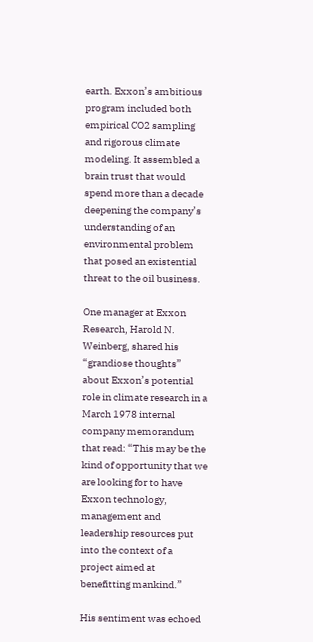earth. Exxon’s ambitious program included both empirical CO2 sampling and rigorous climate modeling. It assembled a brain trust that would spend more than a decade deepening the company’s understanding of an environmental problem that posed an existential threat to the oil business.

One manager at Exxon Research, Harold N. Weinberg, shared his “grandiose thoughts” about Exxon’s potential role in climate research in a March 1978 internal company memorandum that read: “This may be the kind of opportunity that we are looking for to have Exxon technology, management and leadership resources put into the context of a project aimed at benefitting mankind.”

His sentiment was echoed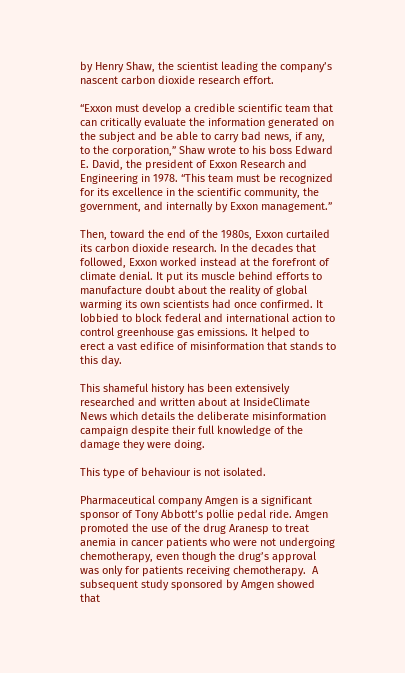by Henry Shaw, the scientist leading the company’s nascent carbon dioxide research effort.

“Exxon must develop a credible scientific team that can critically evaluate the information generated on the subject and be able to carry bad news, if any, to the corporation,” Shaw wrote to his boss Edward E. David, the president of Exxon Research and Engineering in 1978. “This team must be recognized for its excellence in the scientific community, the government, and internally by Exxon management.”

Then, toward the end of the 1980s, Exxon curtailed its carbon dioxide research. In the decades that followed, Exxon worked instead at the forefront of climate denial. It put its muscle behind efforts to manufacture doubt about the reality of global warming its own scientists had once confirmed. It lobbied to block federal and international action to control greenhouse gas emissions. It helped to erect a vast edifice of misinformation that stands to this day.

This shameful history has been extensively researched and written about at InsideClimate News which details the deliberate misinformation campaign despite their full knowledge of the damage they were doing.

This type of behaviour is not isolated.

Pharmaceutical company Amgen is a significant sponsor of Tony Abbott’s pollie pedal ride. Amgen promoted the use of the drug Aranesp to treat anemia in cancer patients who were not undergoing chemotherapy, even though the drug’s approval was only for patients receiving chemotherapy.  A subsequent study sponsored by Amgen showed that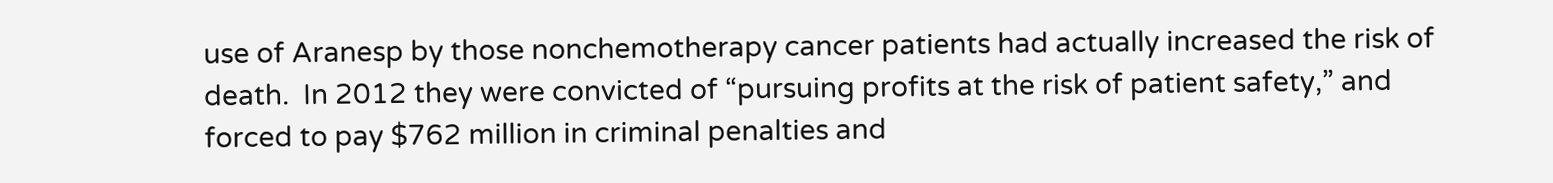use of Aranesp by those nonchemotherapy cancer patients had actually increased the risk of death.  In 2012 they were convicted of “pursuing profits at the risk of patient safety,” and forced to pay $762 million in criminal penalties and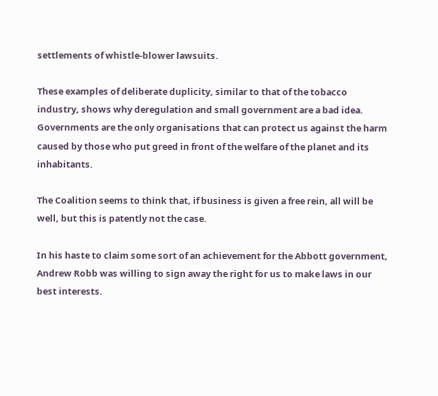settlements of whistle-blower lawsuits.

These examples of deliberate duplicity, similar to that of the tobacco industry, shows why deregulation and small government are a bad idea. Governments are the only organisations that can protect us against the harm caused by those who put greed in front of the welfare of the planet and its inhabitants.

The Coalition seems to think that, if business is given a free rein, all will be well, but this is patently not the case.

In his haste to claim some sort of an achievement for the Abbott government, Andrew Robb was willing to sign away the right for us to make laws in our best interests.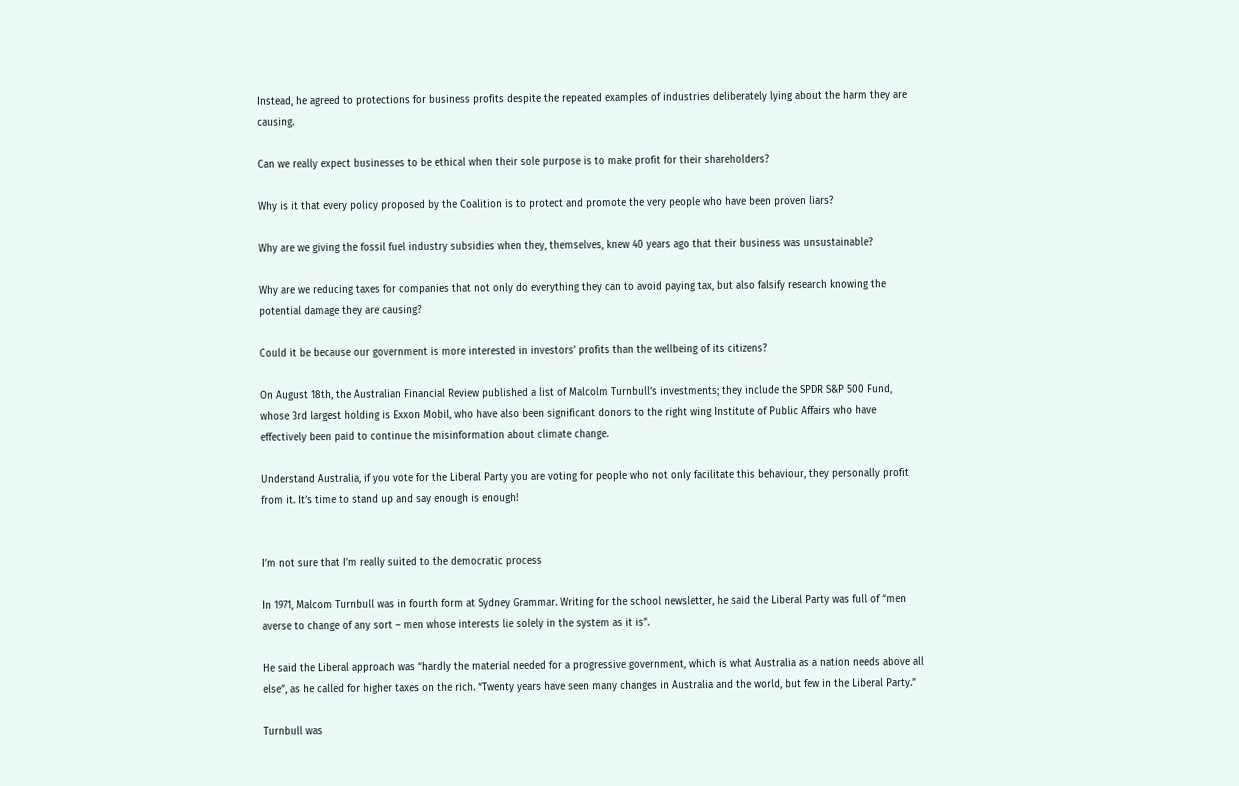Instead, he agreed to protections for business profits despite the repeated examples of industries deliberately lying about the harm they are causing.

Can we really expect businesses to be ethical when their sole purpose is to make profit for their shareholders?

Why is it that every policy proposed by the Coalition is to protect and promote the very people who have been proven liars?

Why are we giving the fossil fuel industry subsidies when they, themselves, knew 40 years ago that their business was unsustainable?

Why are we reducing taxes for companies that not only do everything they can to avoid paying tax, but also falsify research knowing the potential damage they are causing?

Could it be because our government is more interested in investors’ profits than the wellbeing of its citizens?

On August 18th, the Australian Financial Review published a list of Malcolm Turnbull’s investments; they include the SPDR S&P 500 Fund, whose 3rd largest holding is Exxon Mobil, who have also been significant donors to the right wing Institute of Public Affairs who have effectively been paid to continue the misinformation about climate change.

Understand Australia, if you vote for the Liberal Party you are voting for people who not only facilitate this behaviour, they personally profit from it. It’s time to stand up and say enough is enough!


I’m not sure that I’m really suited to the democratic process

In 1971, Malcom Turnbull was in fourth form at Sydney Grammar. Writing for the school newsletter, he said the Liberal Party was full of “men averse to change of any sort – men whose interests lie solely in the system as it is”.

He said the Liberal approach was “hardly the material needed for a progressive government, which is what Australia as a nation needs above all else”, as he called for higher taxes on the rich. “Twenty years have seen many changes in Australia and the world, but few in the Liberal Party.”

Turnbull was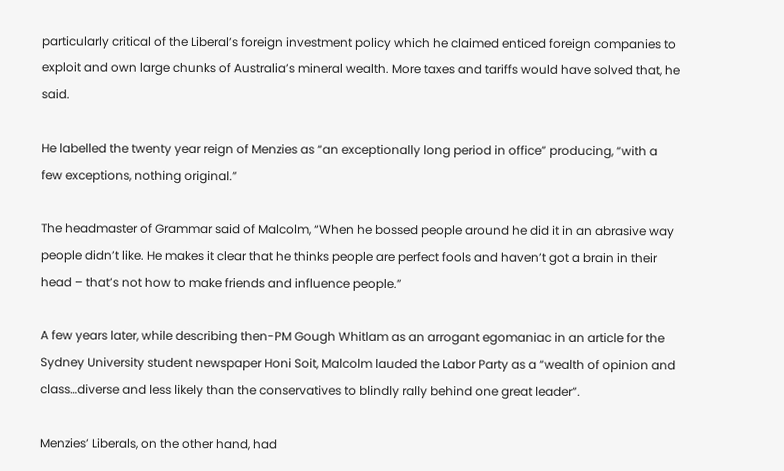particularly critical of the Liberal’s foreign investment policy which he claimed enticed foreign companies to exploit and own large chunks of Australia’s mineral wealth. More taxes and tariffs would have solved that, he said.

He labelled the twenty year reign of Menzies as “an exceptionally long period in office” producing, “with a few exceptions, nothing original.”

The headmaster of Grammar said of Malcolm, “When he bossed people around he did it in an abrasive way people didn’t like. He makes it clear that he thinks people are perfect fools and haven’t got a brain in their head – that’s not how to make friends and influence people.”

A few years later, while describing then-PM Gough Whitlam as an arrogant egomaniac in an article for the Sydney University student newspaper Honi Soit, Malcolm lauded the Labor Party as a “wealth of opinion and class…diverse and less likely than the conservatives to blindly rally behind one great leader”.

Menzies’ Liberals, on the other hand, had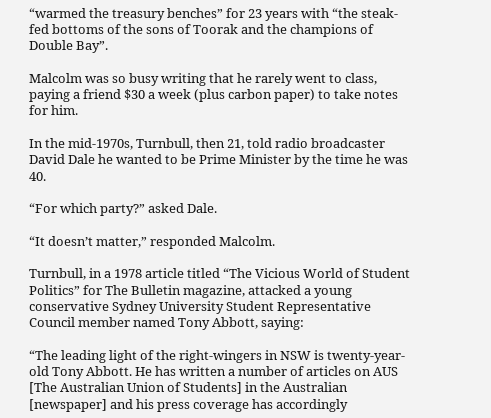“warmed the treasury benches” for 23 years with “the steak-fed bottoms of the sons of Toorak and the champions of Double Bay”.

Malcolm was so busy writing that he rarely went to class, paying a friend $30 a week (plus carbon paper) to take notes for him.

In the mid-1970s, Turnbull, then 21, told radio broadcaster David Dale he wanted to be Prime Minister by the time he was 40.

“For which party?” asked Dale.

“It doesn’t matter,” responded Malcolm.

Turnbull, in a 1978 article titled “The Vicious World of Student Politics” for The Bulletin magazine, attacked a young conservative Sydney University Student Representative Council member named Tony Abbott, saying:

“The leading light of the right-wingers in NSW is twenty-year-old Tony Abbott. He has written a number of articles on AUS [The Australian Union of Students] in the Australian [newspaper] and his press coverage has accordingly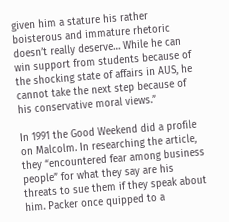given him a stature his rather boisterous and immature rhetoric doesn’t really deserve… While he can win support from students because of the shocking state of affairs in AUS, he cannot take the next step because of his conservative moral views.”

In 1991 the Good Weekend did a profile on Malcolm. In researching the article, they “encountered fear among business people” for what they say are his threats to sue them if they speak about him. Packer once quipped to a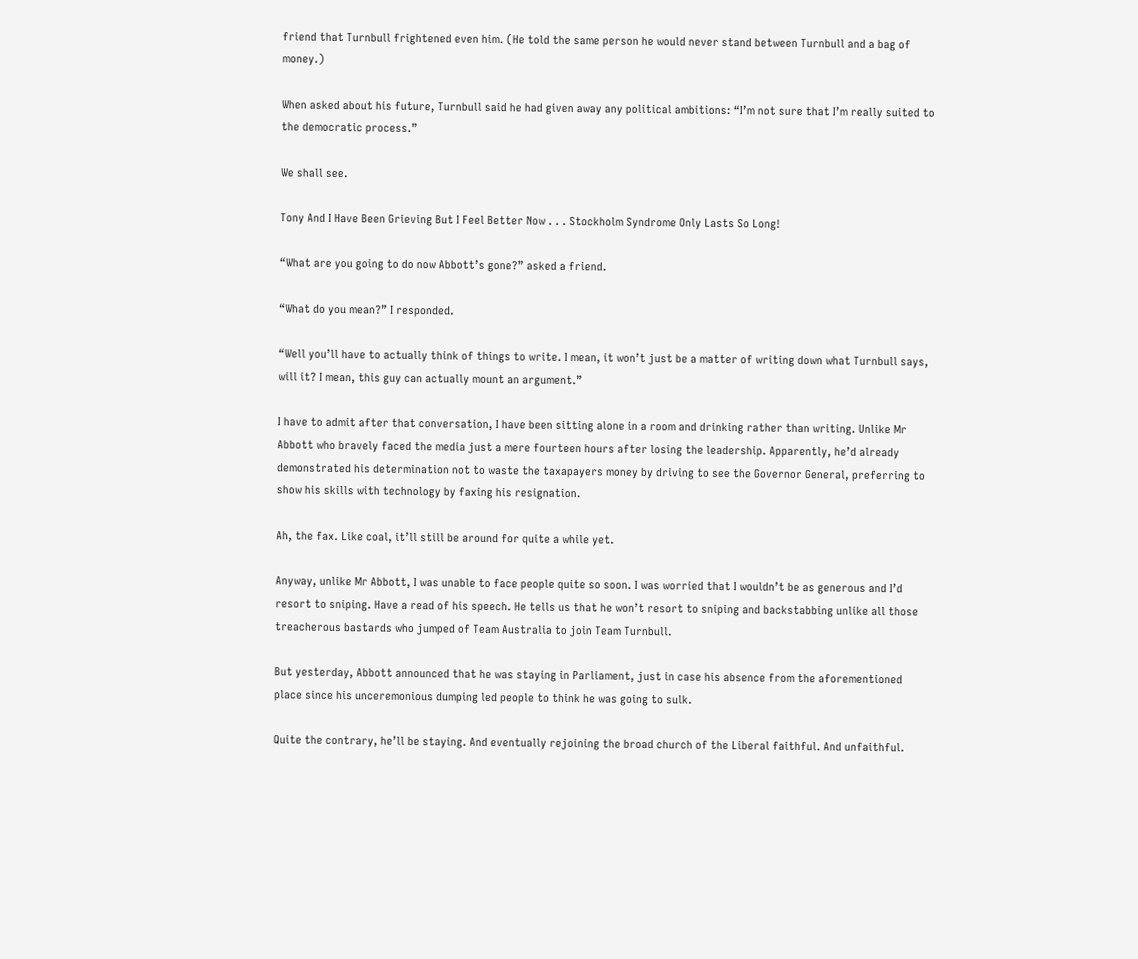friend that Turnbull frightened even him. (He told the same person he would never stand between Turnbull and a bag of money.)

When asked about his future, Turnbull said he had given away any political ambitions: “I’m not sure that I’m really suited to the democratic process.”

We shall see.

Tony And I Have Been Grieving But I Feel Better Now . . . Stockholm Syndrome Only Lasts So Long!

“What are you going to do now Abbott’s gone?” asked a friend.

“What do you mean?” I responded.

“Well you’ll have to actually think of things to write. I mean, it won’t just be a matter of writing down what Turnbull says, will it? I mean, this guy can actually mount an argument.”

I have to admit after that conversation, I have been sitting alone in a room and drinking rather than writing. Unlike Mr Abbott who bravely faced the media just a mere fourteen hours after losing the leadership. Apparently, he’d already demonstrated his determination not to waste the taxapayers money by driving to see the Governor General, preferring to show his skills with technology by faxing his resignation.

Ah, the fax. Like coal, it’ll still be around for quite a while yet.

Anyway, unlike Mr Abbott, I was unable to face people quite so soon. I was worried that I wouldn’t be as generous and I’d resort to sniping. Have a read of his speech. He tells us that he won’t resort to sniping and backstabbing unlike all those treacherous bastards who jumped of Team Australia to join Team Turnbull.

But yesterday, Abbott announced that he was staying in Parliament, just in case his absence from the aforementioned place since his unceremonious dumping led people to think he was going to sulk.

Quite the contrary, he’ll be staying. And eventually rejoining the broad church of the Liberal faithful. And unfaithful.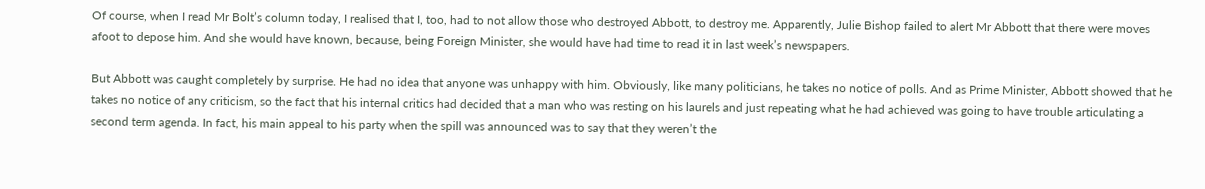Of course, when I read Mr Bolt’s column today, I realised that I, too, had to not allow those who destroyed Abbott, to destroy me. Apparently, Julie Bishop failed to alert Mr Abbott that there were moves afoot to depose him. And she would have known, because, being Foreign Minister, she would have had time to read it in last week’s newspapers.

But Abbott was caught completely by surprise. He had no idea that anyone was unhappy with him. Obviously, like many politicians, he takes no notice of polls. And as Prime Minister, Abbott showed that he takes no notice of any criticism, so the fact that his internal critics had decided that a man who was resting on his laurels and just repeating what he had achieved was going to have trouble articulating a second term agenda. In fact, his main appeal to his party when the spill was announced was to say that they weren’t the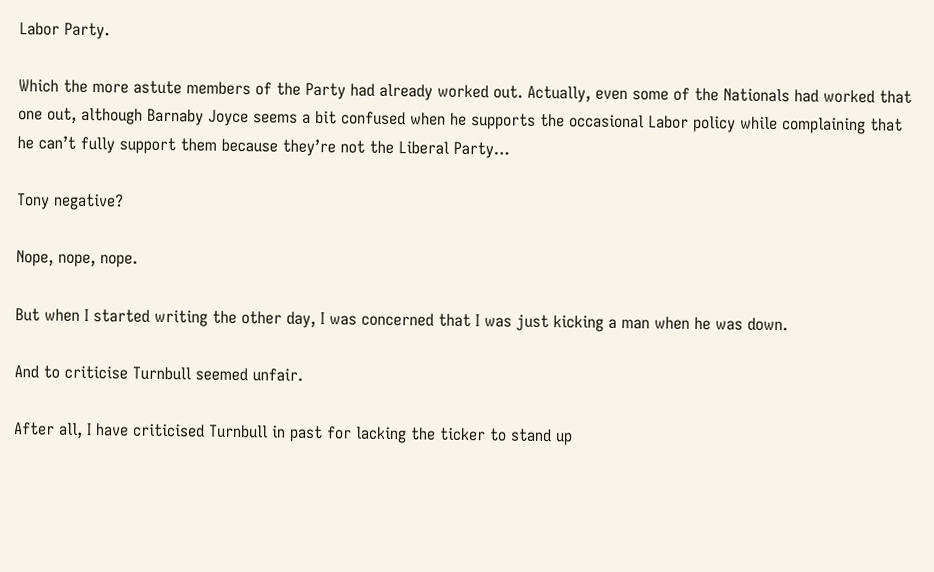Labor Party.

Which the more astute members of the Party had already worked out. Actually, even some of the Nationals had worked that one out, although Barnaby Joyce seems a bit confused when he supports the occasional Labor policy while complaining that he can’t fully support them because they’re not the Liberal Party…

Tony negative?

Nope, nope, nope.

But when I started writing the other day, I was concerned that I was just kicking a man when he was down.

And to criticise Turnbull seemed unfair.

After all, I have criticised Turnbull in past for lacking the ticker to stand up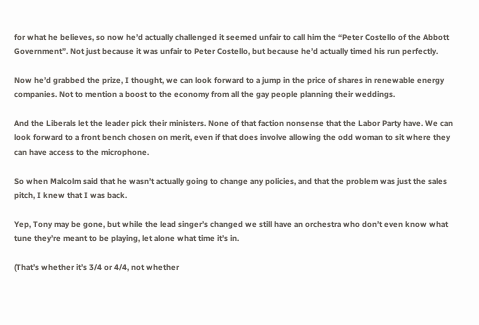for what he believes, so now he’d actually challenged it seemed unfair to call him the “Peter Costello of the Abbott Government”. Not just because it was unfair to Peter Costello, but because he’d actually timed his run perfectly.

Now he’d grabbed the prize, I thought, we can look forward to a jump in the price of shares in renewable energy companies. Not to mention a boost to the economy from all the gay people planning their weddings.

And the Liberals let the leader pick their ministers. None of that faction nonsense that the Labor Party have. We can look forward to a front bench chosen on merit, even if that does involve allowing the odd woman to sit where they can have access to the microphone.

So when Malcolm said that he wasn’t actually going to change any policies, and that the problem was just the sales pitch, I knew that I was back.

Yep, Tony may be gone, but while the lead singer’s changed we still have an orchestra who don’t even know what tune they’re meant to be playing, let alone what time it’s in.

(That’s whether it’s 3/4 or 4/4, not whether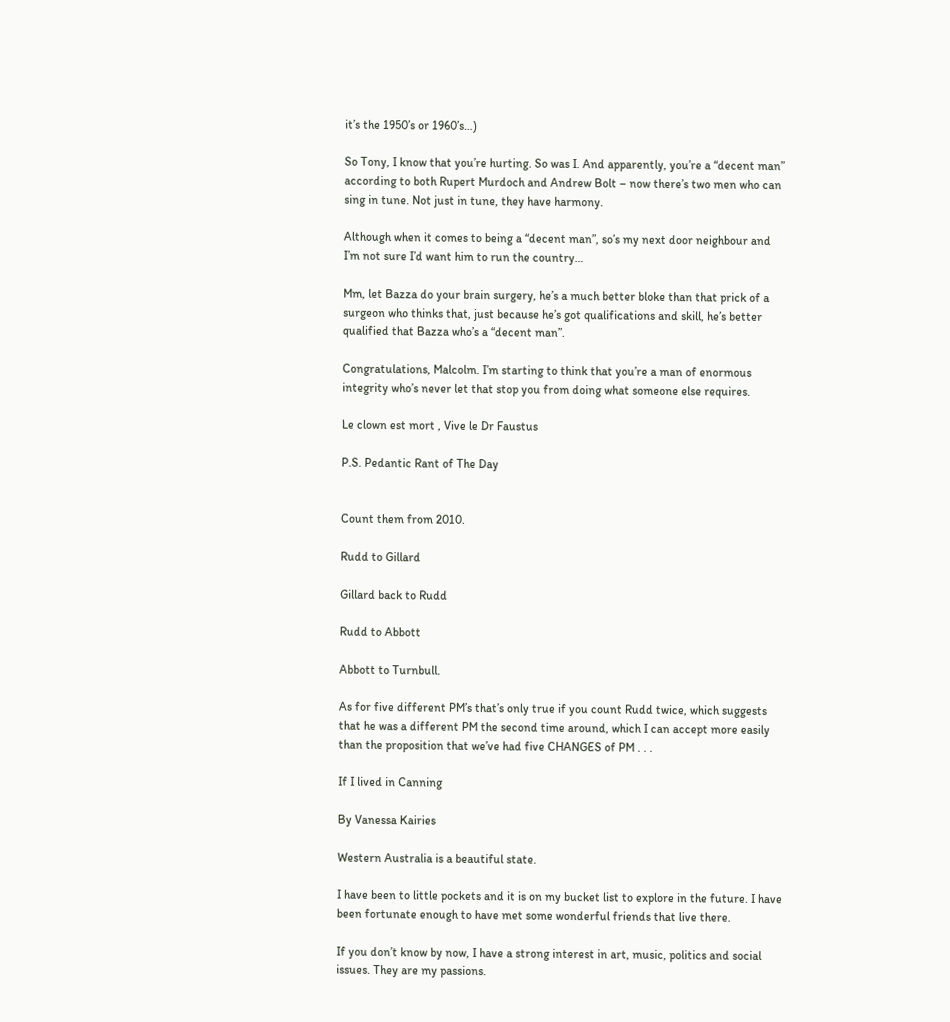it’s the 1950’s or 1960’s…)

So Tony, I know that you’re hurting. So was I. And apparently, you’re a “decent man” according to both Rupert Murdoch and Andrew Bolt – now there’s two men who can sing in tune. Not just in tune, they have harmony.

Although when it comes to being a “decent man”, so’s my next door neighbour and I’m not sure I’d want him to run the country…

Mm, let Bazza do your brain surgery, he’s a much better bloke than that prick of a surgeon who thinks that, just because he’s got qualifications and skill, he’s better qualified that Bazza who’s a “decent man”.

Congratulations, Malcolm. I’m starting to think that you’re a man of enormous integrity who’s never let that stop you from doing what someone else requires.

Le clown est mort , Vive le Dr Faustus

P.S. Pedantic Rant of The Day


Count them from 2010.

Rudd to Gillard

Gillard back to Rudd

Rudd to Abbott

Abbott to Turnbull.

As for five different PM’s that’s only true if you count Rudd twice, which suggests that he was a different PM the second time around, which I can accept more easily than the proposition that we’ve had five CHANGES of PM . . .

If I lived in Canning

By Vanessa Kairies

Western Australia is a beautiful state.

I have been to little pockets and it is on my bucket list to explore in the future. I have been fortunate enough to have met some wonderful friends that live there.

If you don’t know by now, I have a strong interest in art, music, politics and social issues. They are my passions.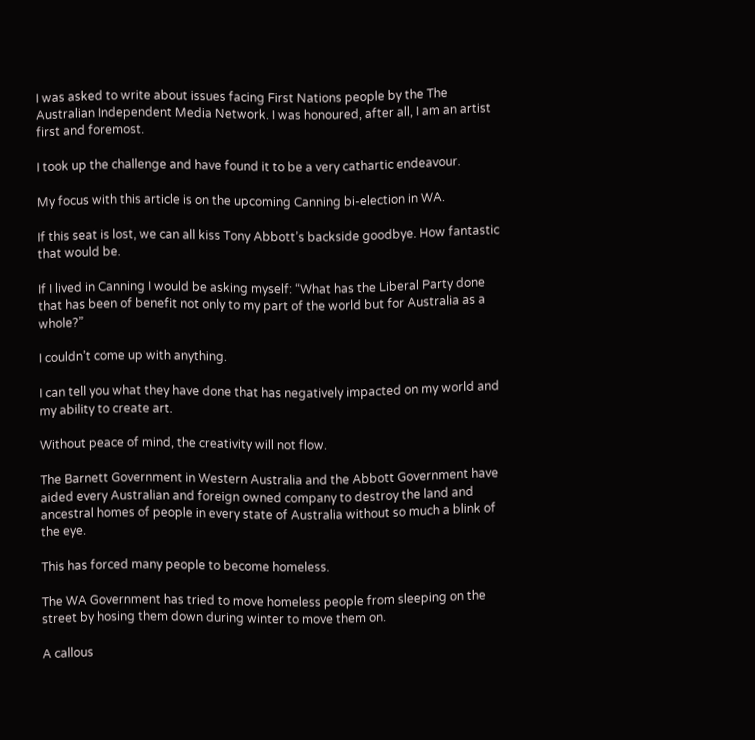I was asked to write about issues facing First Nations people by the The Australian Independent Media Network. I was honoured, after all, I am an artist first and foremost.

I took up the challenge and have found it to be a very cathartic endeavour.

My focus with this article is on the upcoming Canning bi-election in WA.

If this seat is lost, we can all kiss Tony Abbott’s backside goodbye. How fantastic that would be.

If I lived in Canning I would be asking myself: “What has the Liberal Party done that has been of benefit not only to my part of the world but for Australia as a whole?”

I couldn’t come up with anything.

I can tell you what they have done that has negatively impacted on my world and my ability to create art.

Without peace of mind, the creativity will not flow.

The Barnett Government in Western Australia and the Abbott Government have aided every Australian and foreign owned company to destroy the land and ancestral homes of people in every state of Australia without so much a blink of the eye.

This has forced many people to become homeless.

The WA Government has tried to move homeless people from sleeping on the street by hosing them down during winter to move them on.

A callous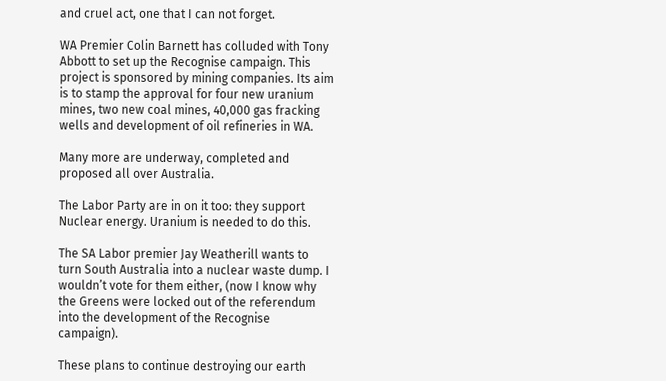and cruel act, one that I can not forget.

WA Premier Colin Barnett has colluded with Tony Abbott to set up the Recognise campaign. This project is sponsored by mining companies. Its aim is to stamp the approval for four new uranium mines, two new coal mines, 40,000 gas fracking wells and development of oil refineries in WA.

Many more are underway, completed and proposed all over Australia.

The Labor Party are in on it too: they support Nuclear energy. Uranium is needed to do this.

The SA Labor premier Jay Weatherill wants to turn South Australia into a nuclear waste dump. I wouldn’t vote for them either, (now I know why the Greens were locked out of the referendum into the development of the Recognise campaign).

These plans to continue destroying our earth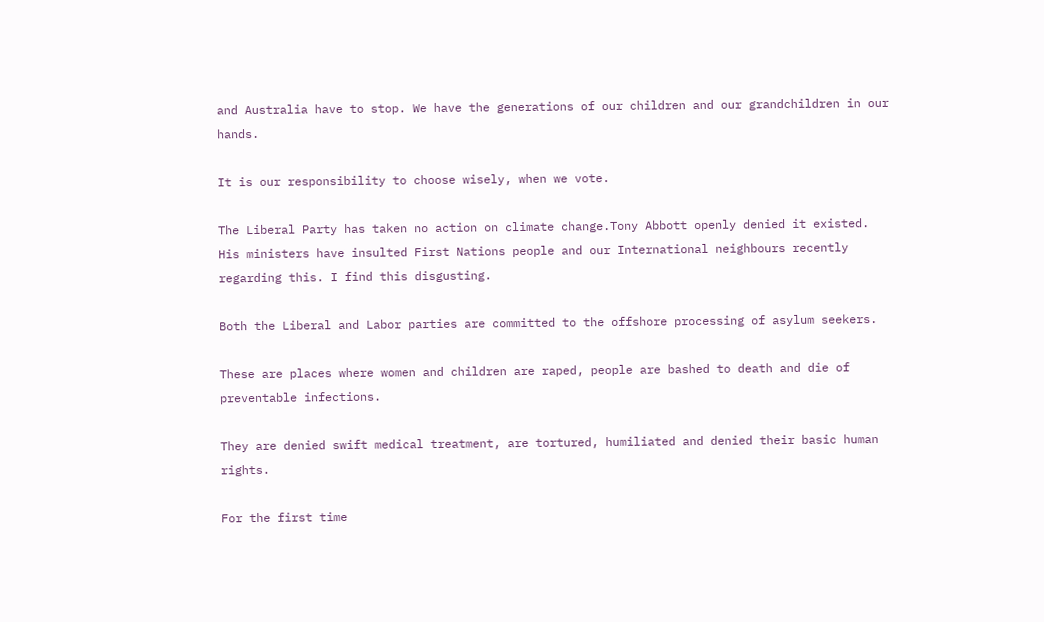and Australia have to stop. We have the generations of our children and our grandchildren in our hands.

It is our responsibility to choose wisely, when we vote.

The Liberal Party has taken no action on climate change.Tony Abbott openly denied it existed. His ministers have insulted First Nations people and our International neighbours recently regarding this. I find this disgusting.

Both the Liberal and Labor parties are committed to the offshore processing of asylum seekers.

These are places where women and children are raped, people are bashed to death and die of preventable infections.

They are denied swift medical treatment, are tortured, humiliated and denied their basic human rights.

For the first time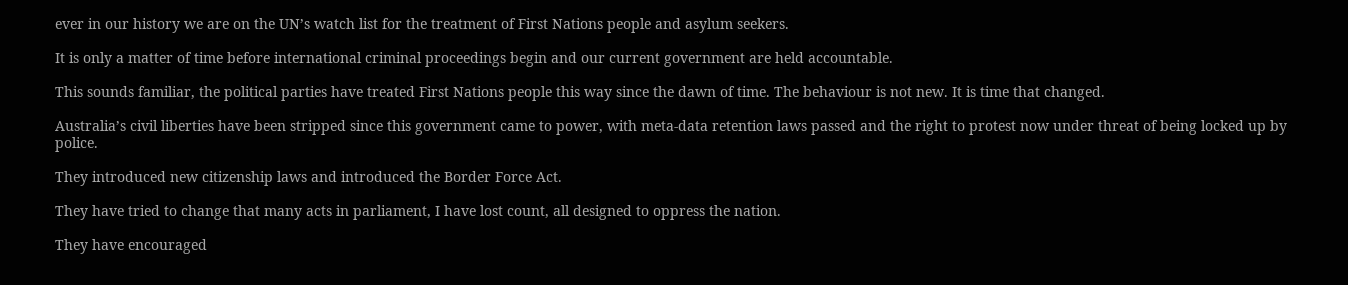ever in our history we are on the UN’s watch list for the treatment of First Nations people and asylum seekers.

It is only a matter of time before international criminal proceedings begin and our current government are held accountable.

This sounds familiar, the political parties have treated First Nations people this way since the dawn of time. The behaviour is not new. It is time that changed.

Australia’s civil liberties have been stripped since this government came to power, with meta-data retention laws passed and the right to protest now under threat of being locked up by police.

They introduced new citizenship laws and introduced the Border Force Act.

They have tried to change that many acts in parliament, I have lost count, all designed to oppress the nation.

They have encouraged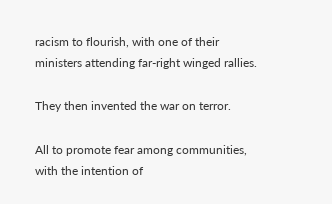racism to flourish, with one of their ministers attending far-right winged rallies.

They then invented the war on terror.

All to promote fear among communities, with the intention of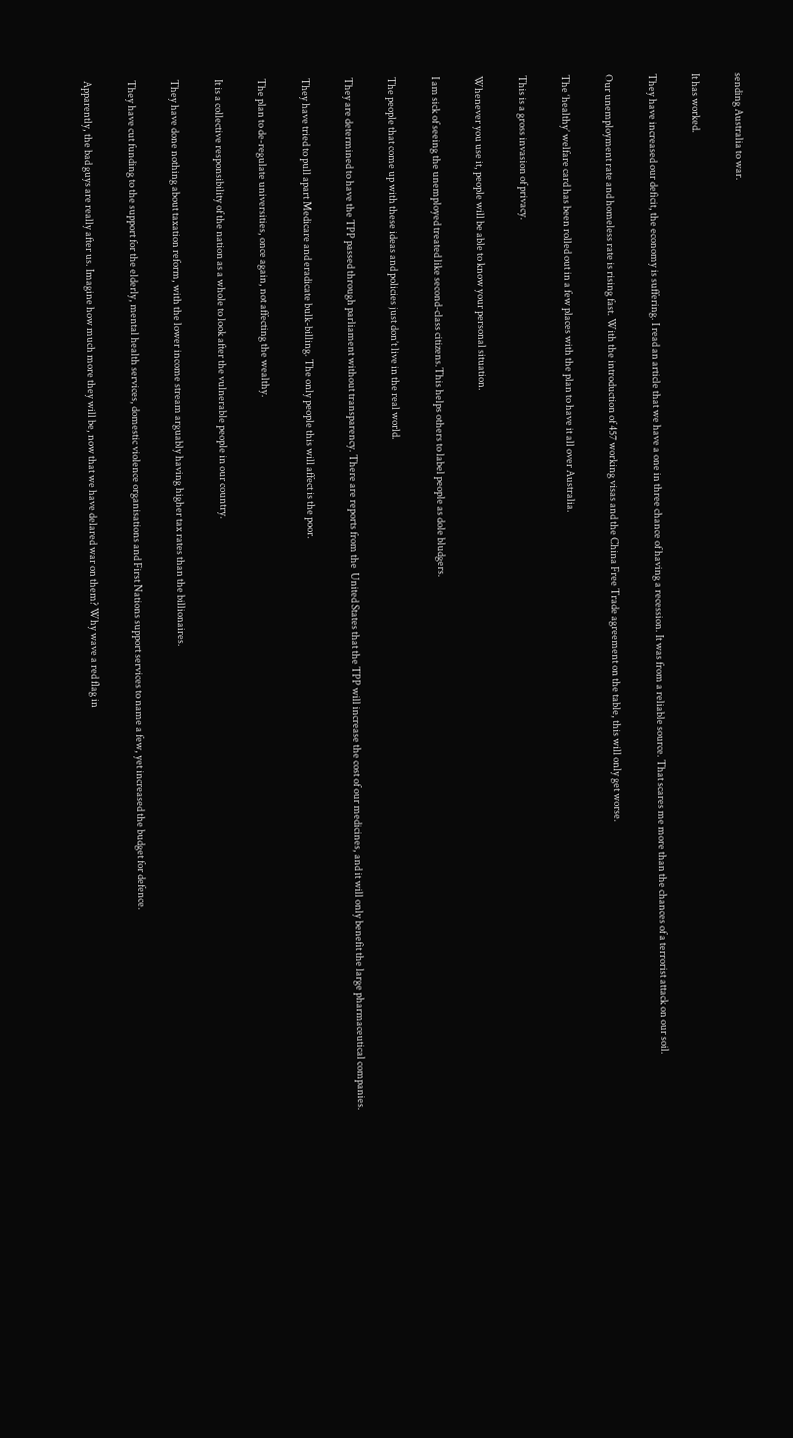sending Australia to war.

It has worked.

They have increased our deficit, the economy is suffering. I read an article that we have a one in three chance of having a recession. It was from a reliable source. That scares me more than the chances of a terrorist attack on our soil.

Our unemployment rate and homeless rate is rising fast. With the introduction of 457 working visas and the China Free Trade agreement on the table, this will only get worse.

The ‘healthy’ welfare card has been rolled out in a few places with the plan to have it all over Australia.

This is a gross invasion of privacy.

Whenever you use it, people will be able to know your personal situation.

I am sick of seeing the unemployed treated like second-class citizens.This helps others to label people as dole bludgers.

The people that come up with these ideas and policies just don’t live in the real world.

They are determined to have the TPP passed through parliament without transparency. There are reports from the  United States that the TPP will increase the cost of our medicines, and it will only benefit the large pharmaceutical companies.

They have tried to pull apart Medicare and eradicate bulk-billing. The only people this will affect is the poor.

The plan to de-regulate universities, once again, not affecting the wealthy.

It is a collective responsibility of the nation as a whole to look after the vulnerable people in our country.

They have done nothing about taxation reform, with the lower income stream arguably having higher tax rates than the billionaires.

They have cut funding to the support for the elderly, mental health services, domestic violence organisations and First Nations support services to name a few, yet increased the budget for defence.

Apparently, the bad guys are really after us. Imagine how much more they will be, now that we have delared war on them? Why wave a red flag in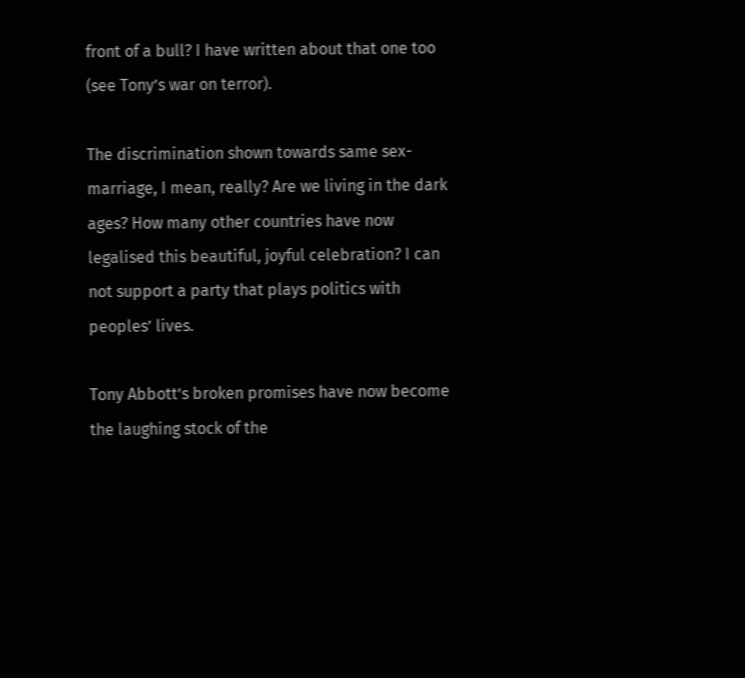front of a bull? I have written about that one too (see Tony’s war on terror).

The discrimination shown towards same sex-marriage, I mean, really? Are we living in the dark ages? How many other countries have now legalised this beautiful, joyful celebration? I can not support a party that plays politics with peoples’ lives.

Tony Abbott’s broken promises have now become the laughing stock of the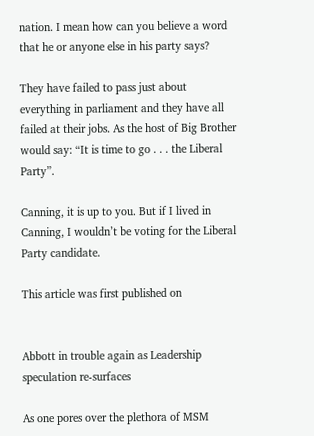nation. I mean how can you believe a word that he or anyone else in his party says?

They have failed to pass just about everything in parliament and they have all failed at their jobs. As the host of Big Brother would say: “It is time to go . . . the Liberal Party”.

Canning, it is up to you. But if I lived in Canning, I wouldn’t be voting for the Liberal Party candidate.

This article was first published on


Abbott in trouble again as Leadership speculation re-surfaces

As one pores over the plethora of MSM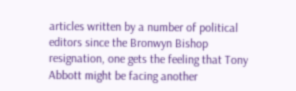articles written by a number of political editors since the Bronwyn Bishop resignation, one gets the feeling that Tony Abbott might be facing another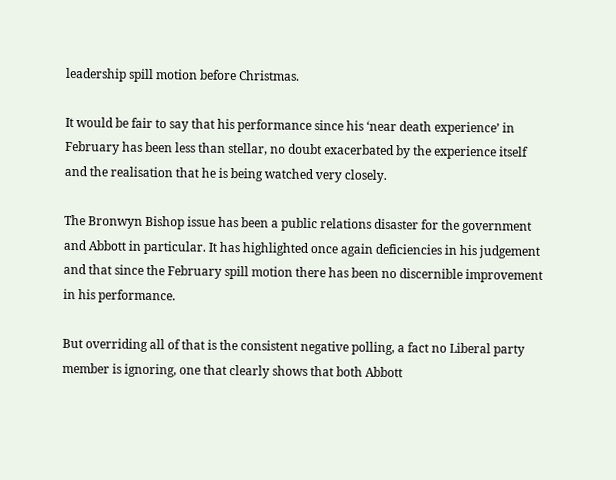leadership spill motion before Christmas.

It would be fair to say that his performance since his ‘near death experience’ in February has been less than stellar, no doubt exacerbated by the experience itself and the realisation that he is being watched very closely.

The Bronwyn Bishop issue has been a public relations disaster for the government and Abbott in particular. It has highlighted once again deficiencies in his judgement and that since the February spill motion there has been no discernible improvement in his performance.

But overriding all of that is the consistent negative polling, a fact no Liberal party member is ignoring, one that clearly shows that both Abbott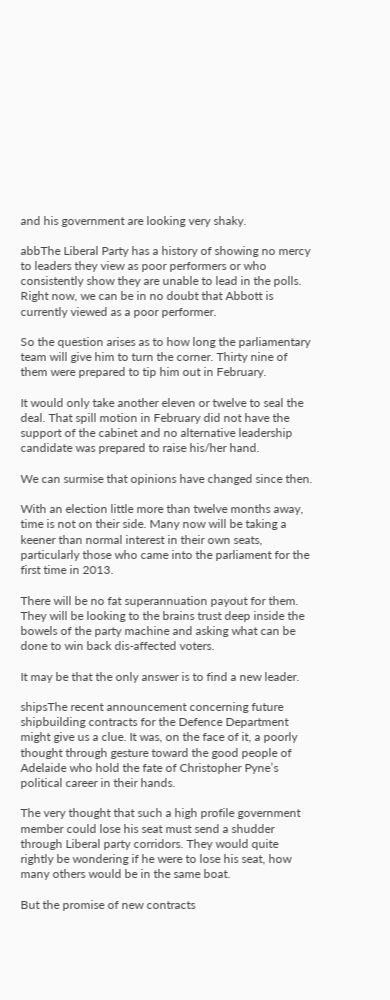and his government are looking very shaky.

abbThe Liberal Party has a history of showing no mercy to leaders they view as poor performers or who consistently show they are unable to lead in the polls. Right now, we can be in no doubt that Abbott is currently viewed as a poor performer.

So the question arises as to how long the parliamentary team will give him to turn the corner. Thirty nine of them were prepared to tip him out in February.

It would only take another eleven or twelve to seal the deal. That spill motion in February did not have the support of the cabinet and no alternative leadership candidate was prepared to raise his/her hand.

We can surmise that opinions have changed since then.

With an election little more than twelve months away, time is not on their side. Many now will be taking a keener than normal interest in their own seats, particularly those who came into the parliament for the first time in 2013.

There will be no fat superannuation payout for them. They will be looking to the brains trust deep inside the bowels of the party machine and asking what can be done to win back dis-affected voters.

It may be that the only answer is to find a new leader.

shipsThe recent announcement concerning future shipbuilding contracts for the Defence Department might give us a clue. It was, on the face of it, a poorly thought through gesture toward the good people of Adelaide who hold the fate of Christopher Pyne’s political career in their hands.

The very thought that such a high profile government member could lose his seat must send a shudder through Liberal party corridors. They would quite rightly be wondering if he were to lose his seat, how many others would be in the same boat.

But the promise of new contracts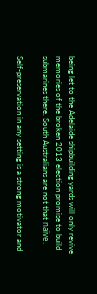being let to the Adelaide shipbuilding yards will only revive memories of the broken 2013 election promise to build submarines there. South Australians are not that naïve.

Self-preservation in any setting is a strong motivator and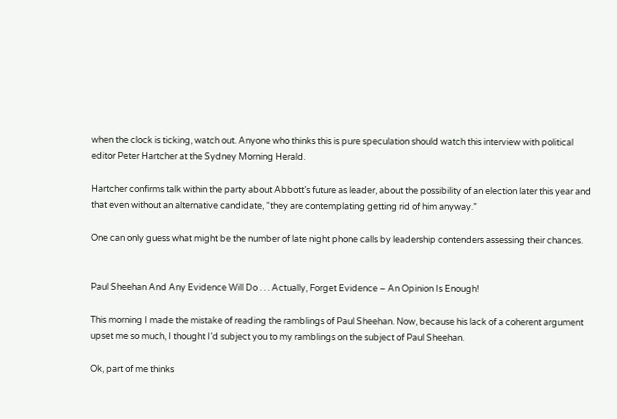when the clock is ticking, watch out. Anyone who thinks this is pure speculation should watch this interview with political editor Peter Hartcher at the Sydney Morning Herald.

Hartcher confirms talk within the party about Abbott’s future as leader, about the possibility of an election later this year and that even without an alternative candidate, “they are contemplating getting rid of him anyway.”

One can only guess what might be the number of late night phone calls by leadership contenders assessing their chances.


Paul Sheehan And Any Evidence Will Do . . . Actually, Forget Evidence – An Opinion Is Enough!

This morning I made the mistake of reading the ramblings of Paul Sheehan. Now, because his lack of a coherent argument upset me so much, I thought I’d subject you to my ramblings on the subject of Paul Sheehan.

Ok, part of me thinks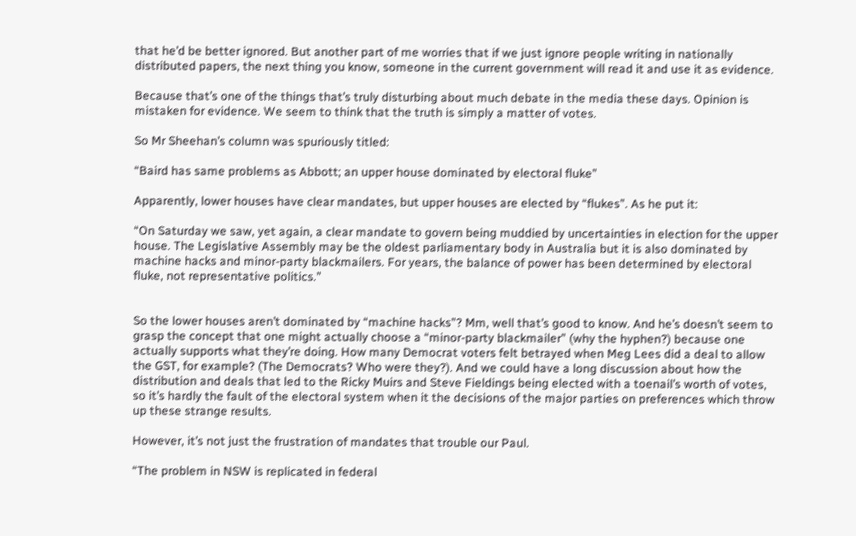that he’d be better ignored. But another part of me worries that if we just ignore people writing in nationally distributed papers, the next thing you know, someone in the current government will read it and use it as evidence.

Because that’s one of the things that’s truly disturbing about much debate in the media these days. Opinion is mistaken for evidence. We seem to think that the truth is simply a matter of votes.

So Mr Sheehan’s column was spuriously titled:

“Baird has same problems as Abbott; an upper house dominated by electoral fluke”

Apparently, lower houses have clear mandates, but upper houses are elected by “flukes”. As he put it:

“On Saturday we saw, yet again, a clear mandate to govern being muddied by uncertainties in election for the upper house. The Legislative Assembly may be the oldest parliamentary body in Australia but it is also dominated by machine hacks and minor-party blackmailers. For years, the balance of power has been determined by electoral fluke, not representative politics.”


So the lower houses aren’t dominated by “machine hacks”? Mm, well that’s good to know. And he’s doesn’t seem to grasp the concept that one might actually choose a “minor-party blackmailer” (why the hyphen?) because one actually supports what they’re doing. How many Democrat voters felt betrayed when Meg Lees did a deal to allow the GST, for example? (The Democrats? Who were they?). And we could have a long discussion about how the distribution and deals that led to the Ricky Muirs and Steve Fieldings being elected with a toenail’s worth of votes, so it’s hardly the fault of the electoral system when it the decisions of the major parties on preferences which throw up these strange results.

However, it’s not just the frustration of mandates that trouble our Paul.

“The problem in NSW is replicated in federal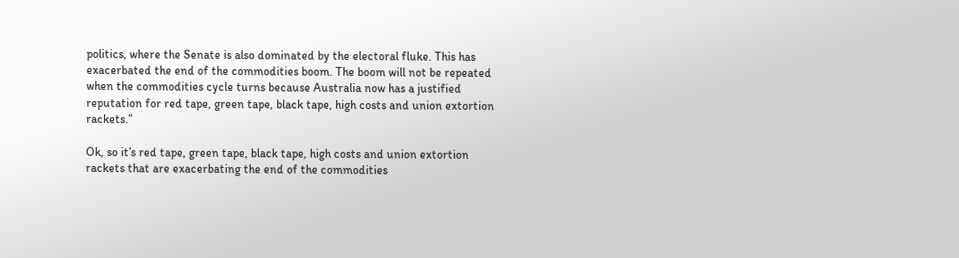politics, where the Senate is also dominated by the electoral fluke. This has exacerbated the end of the commodities boom. The boom will not be repeated when the commodities cycle turns because Australia now has a justified reputation for red tape, green tape, black tape, high costs and union extortion rackets.”

Ok, so it’s red tape, green tape, black tape, high costs and union extortion rackets that are exacerbating the end of the commodities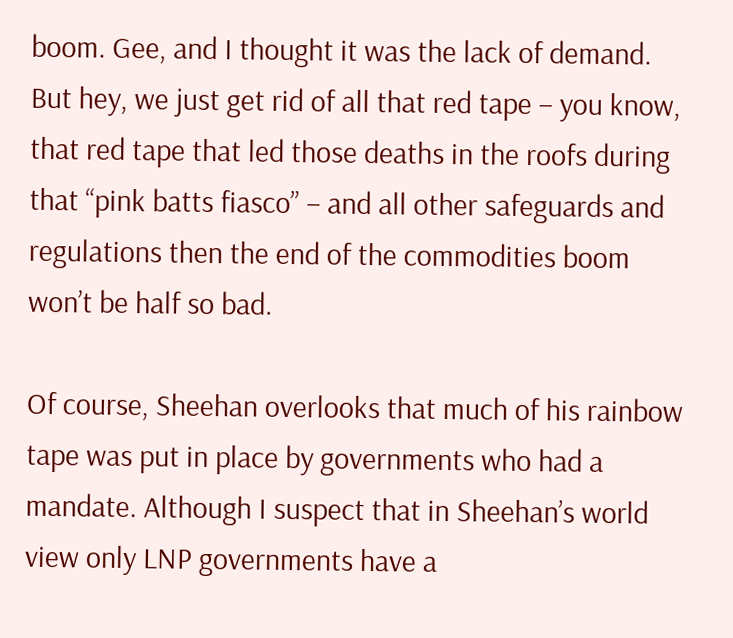boom. Gee, and I thought it was the lack of demand. But hey, we just get rid of all that red tape – you know, that red tape that led those deaths in the roofs during that “pink batts fiasco” – and all other safeguards and regulations then the end of the commodities boom won’t be half so bad.

Of course, Sheehan overlooks that much of his rainbow tape was put in place by governments who had a mandate. Although I suspect that in Sheehan’s world view only LNP governments have a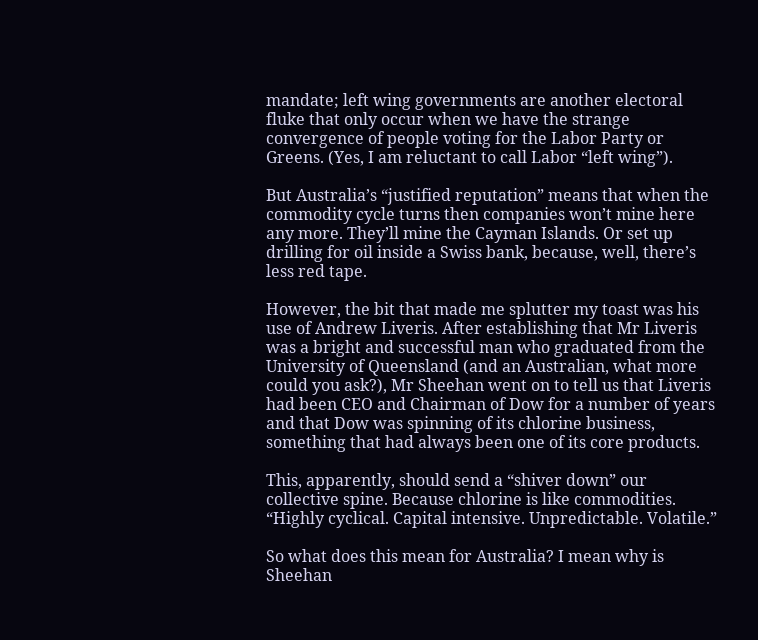mandate; left wing governments are another electoral fluke that only occur when we have the strange convergence of people voting for the Labor Party or Greens. (Yes, I am reluctant to call Labor “left wing”).

But Australia’s “justified reputation” means that when the commodity cycle turns then companies won’t mine here any more. They’ll mine the Cayman Islands. Or set up drilling for oil inside a Swiss bank, because, well, there’s less red tape.

However, the bit that made me splutter my toast was his use of Andrew Liveris. After establishing that Mr Liveris was a bright and successful man who graduated from the University of Queensland (and an Australian, what more could you ask?), Mr Sheehan went on to tell us that Liveris had been CEO and Chairman of Dow for a number of years and that Dow was spinning of its chlorine business, something that had always been one of its core products.

This, apparently, should send a “shiver down” our collective spine. Because chlorine is like commodities. “Highly cyclical. Capital intensive. Unpredictable. Volatile.”

So what does this mean for Australia? I mean why is Sheehan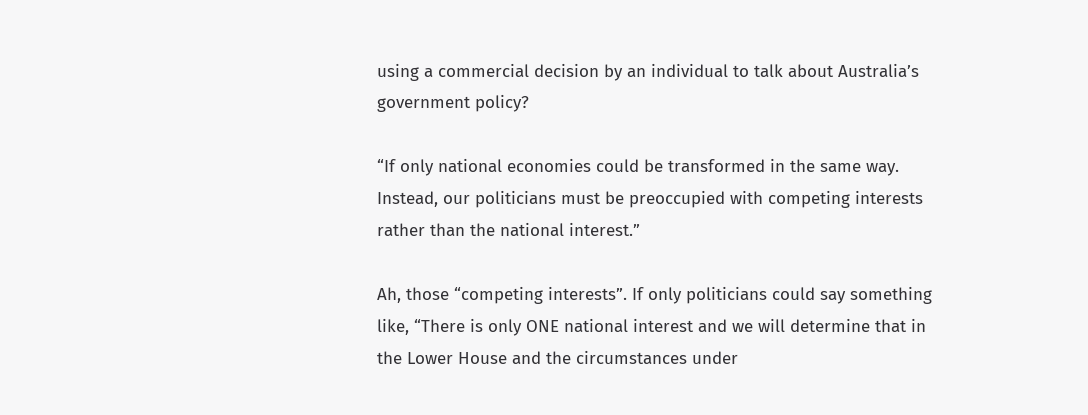using a commercial decision by an individual to talk about Australia’s government policy?

“If only national economies could be transformed in the same way. Instead, our politicians must be preoccupied with competing interests rather than the national interest.”

Ah, those “competing interests”. If only politicians could say something like, “There is only ONE national interest and we will determine that in the Lower House and the circumstances under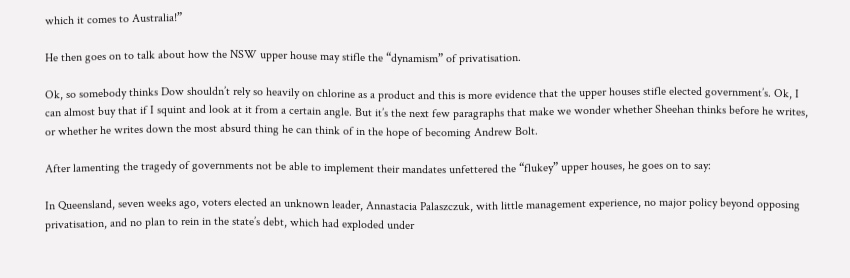which it comes to Australia!”

He then goes on to talk about how the NSW upper house may stifle the “dynamism” of privatisation.

Ok, so somebody thinks Dow shouldn’t rely so heavily on chlorine as a product and this is more evidence that the upper houses stifle elected government’s. Ok, I can almost buy that if I squint and look at it from a certain angle. But it’s the next few paragraphs that make we wonder whether Sheehan thinks before he writes, or whether he writes down the most absurd thing he can think of in the hope of becoming Andrew Bolt.

After lamenting the tragedy of governments not be able to implement their mandates unfettered the “flukey” upper houses, he goes on to say:

In Queensland, seven weeks ago, voters elected an unknown leader, Annastacia Palaszczuk, with little management experience, no major policy beyond opposing privatisation, and no plan to rein in the state’s debt, which had exploded under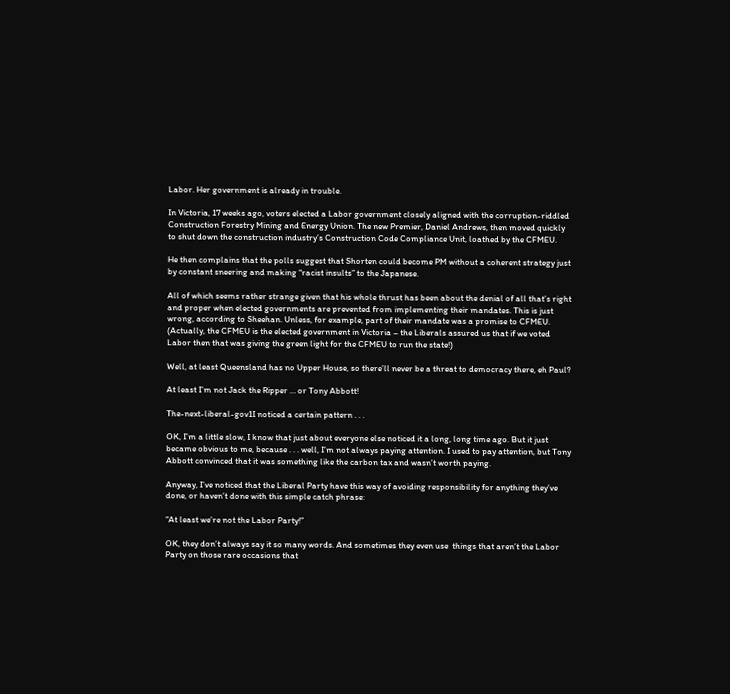Labor. Her government is already in trouble.

In Victoria, 17 weeks ago, voters elected a Labor government closely aligned with the corruption-riddled Construction Forestry Mining and Energy Union. The new Premier, Daniel Andrews, then moved quickly to shut down the construction industry’s Construction Code Compliance Unit, loathed by the CFMEU.

He then complains that the polls suggest that Shorten could become PM without a coherent strategy just by constant sneering and making “racist insults” to the Japanese.

All of which seems rather strange given that his whole thrust has been about the denial of all that’s right and proper when elected governments are prevented from implementing their mandates. This is just wrong, according to Sheehan. Unless, for example, part of their mandate was a promise to CFMEU. (Actually, the CFMEU is the elected government in Victoria – the Liberals assured us that if we voted Labor then that was giving the green light for the CFMEU to run the state!)

Well, at least Queensland has no Upper House, so there’ll never be a threat to democracy there, eh Paul?

At least I’m not Jack the Ripper … or Tony Abbott!

The-next-liberal-gov1I noticed a certain pattern . . .

OK, I’m a little slow, I know that just about everyone else noticed it a long, long time ago. But it just became obvious to me, because . . . well, I’m not always paying attention. I used to pay attention, but Tony Abbott convinced that it was something like the carbon tax and wasn’t worth paying.

Anyway, I’ve noticed that the Liberal Party have this way of avoiding responsibility for anything they’ve done, or haven’t done with this simple catch phrase:

“At least we’re not the Labor Party!”

OK, they don’t always say it so many words. And sometimes they even use  things that aren’t the Labor Party on those rare occasions that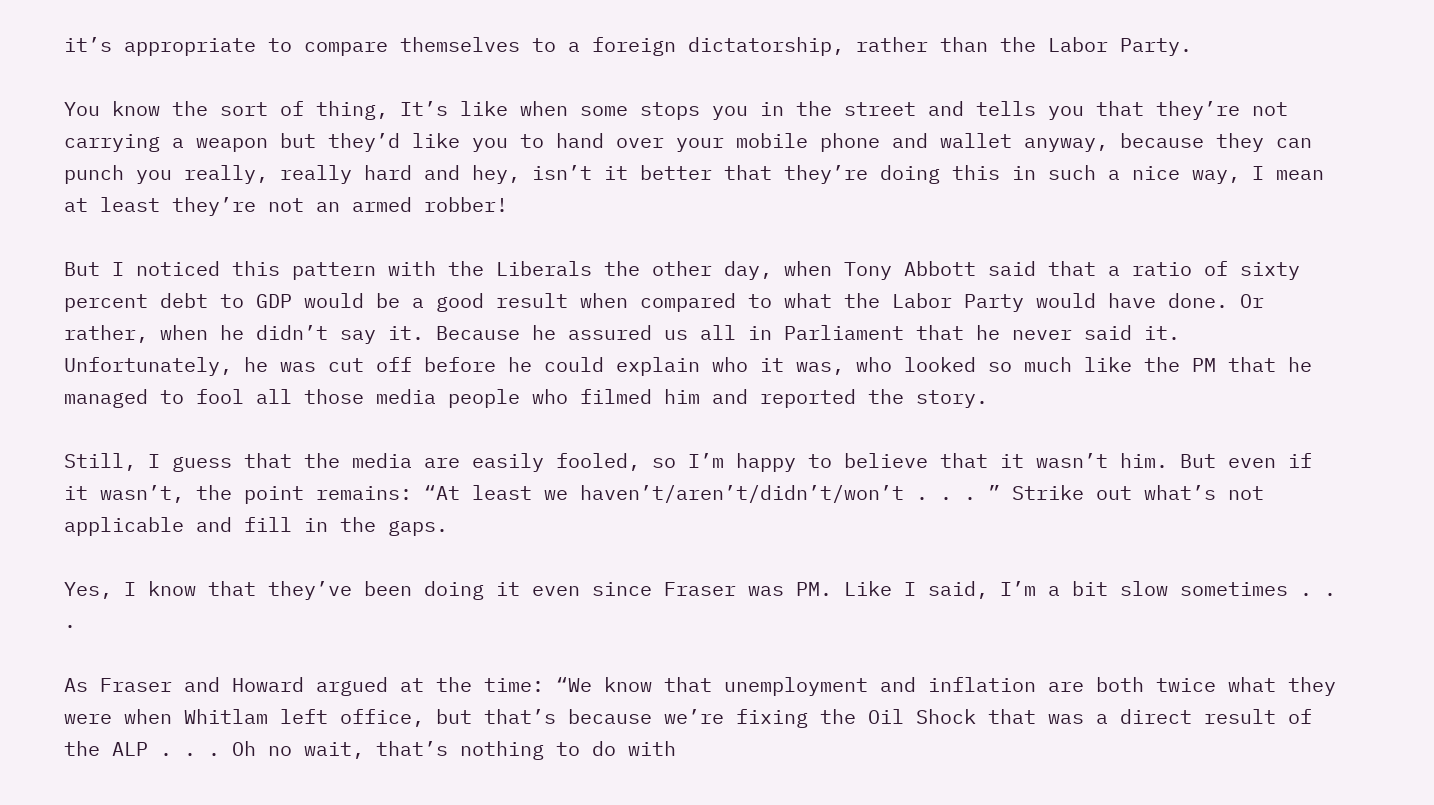it’s appropriate to compare themselves to a foreign dictatorship, rather than the Labor Party.

You know the sort of thing, It’s like when some stops you in the street and tells you that they’re not carrying a weapon but they’d like you to hand over your mobile phone and wallet anyway, because they can punch you really, really hard and hey, isn’t it better that they’re doing this in such a nice way, I mean at least they’re not an armed robber!

But I noticed this pattern with the Liberals the other day, when Tony Abbott said that a ratio of sixty percent debt to GDP would be a good result when compared to what the Labor Party would have done. Or rather, when he didn’t say it. Because he assured us all in Parliament that he never said it. Unfortunately, he was cut off before he could explain who it was, who looked so much like the PM that he managed to fool all those media people who filmed him and reported the story.

Still, I guess that the media are easily fooled, so I’m happy to believe that it wasn’t him. But even if it wasn’t, the point remains: “At least we haven’t/aren’t/didn’t/won’t . . . ” Strike out what’s not applicable and fill in the gaps.

Yes, I know that they’ve been doing it even since Fraser was PM. Like I said, I’m a bit slow sometimes . . .

As Fraser and Howard argued at the time: “We know that unemployment and inflation are both twice what they were when Whitlam left office, but that’s because we’re fixing the Oil Shock that was a direct result of the ALP . . . Oh no wait, that’s nothing to do with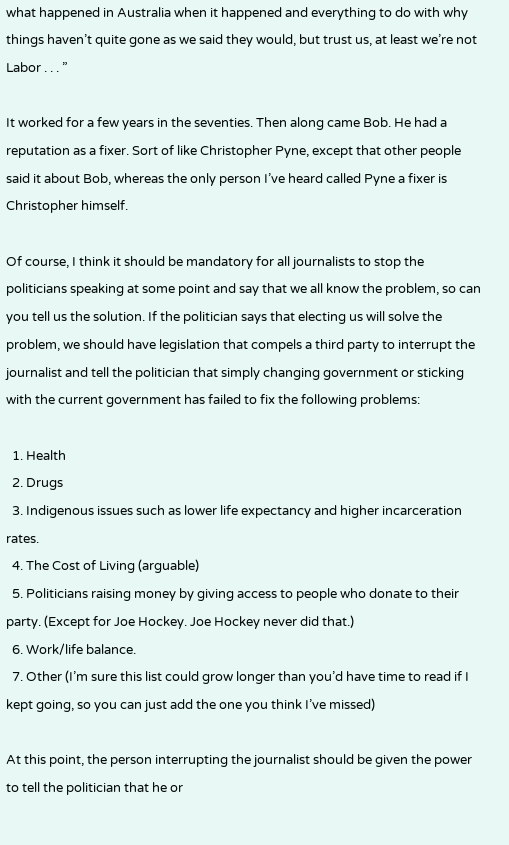what happened in Australia when it happened and everything to do with why things haven’t quite gone as we said they would, but trust us, at least we’re not Labor . . . ”

It worked for a few years in the seventies. Then along came Bob. He had a reputation as a fixer. Sort of like Christopher Pyne, except that other people said it about Bob, whereas the only person I’ve heard called Pyne a fixer is Christopher himself.

Of course, I think it should be mandatory for all journalists to stop the politicians speaking at some point and say that we all know the problem, so can you tell us the solution. If the politician says that electing us will solve the problem, we should have legislation that compels a third party to interrupt the journalist and tell the politician that simply changing government or sticking with the current government has failed to fix the following problems:

  1. Health
  2. Drugs
  3. Indigenous issues such as lower life expectancy and higher incarceration rates.
  4. The Cost of Living (arguable)
  5. Politicians raising money by giving access to people who donate to their party. (Except for Joe Hockey. Joe Hockey never did that.)
  6. Work/life balance.
  7. Other (I’m sure this list could grow longer than you’d have time to read if I kept going, so you can just add the one you think I’ve missed)

At this point, the person interrupting the journalist should be given the power to tell the politician that he or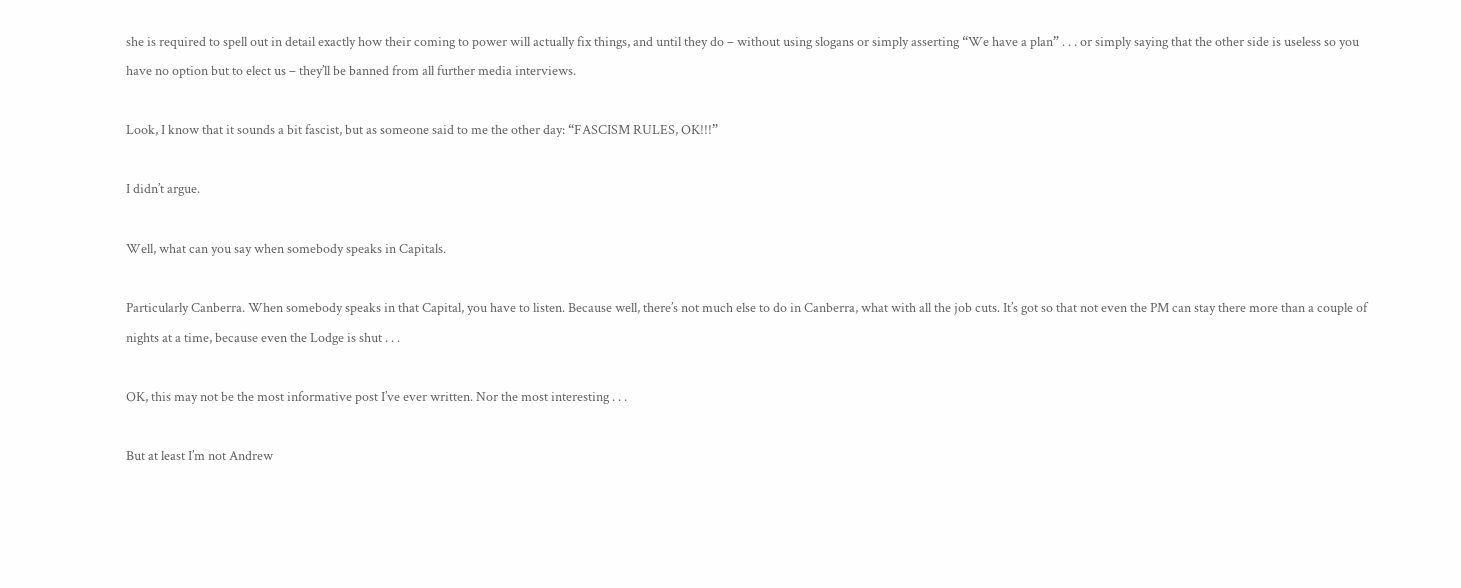she is required to spell out in detail exactly how their coming to power will actually fix things, and until they do – without using slogans or simply asserting “We have a plan” . . . or simply saying that the other side is useless so you have no option but to elect us – they’ll be banned from all further media interviews.

Look, I know that it sounds a bit fascist, but as someone said to me the other day: “FASCISM RULES, OK!!!”

I didn’t argue.

Well, what can you say when somebody speaks in Capitals.

Particularly Canberra. When somebody speaks in that Capital, you have to listen. Because well, there’s not much else to do in Canberra, what with all the job cuts. It’s got so that not even the PM can stay there more than a couple of nights at a time, because even the Lodge is shut . . .

OK, this may not be the most informative post I’ve ever written. Nor the most interesting . . .

But at least I’m not Andrew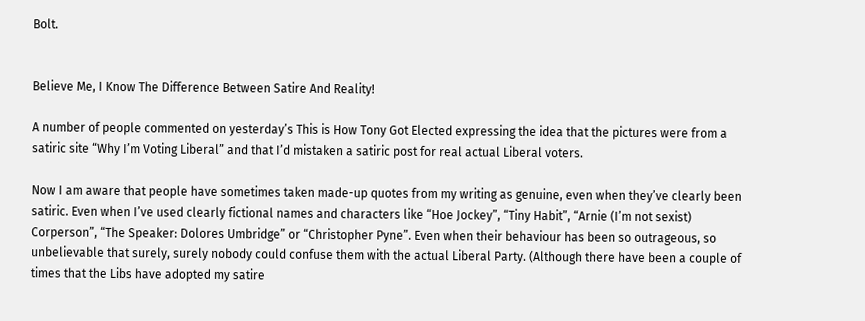Bolt.


Believe Me, I Know The Difference Between Satire And Reality!

A number of people commented on yesterday’s This is How Tony Got Elected expressing the idea that the pictures were from a satiric site “Why I’m Voting Liberal” and that I’d mistaken a satiric post for real actual Liberal voters.

Now I am aware that people have sometimes taken made-up quotes from my writing as genuine, even when they’ve clearly been satiric. Even when I’ve used clearly fictional names and characters like “Hoe Jockey”, “Tiny Habit”, “Arnie (I’m not sexist) Corperson”, “The Speaker: Dolores Umbridge” or “Christopher Pyne”. Even when their behaviour has been so outrageous, so unbelievable that surely, surely nobody could confuse them with the actual Liberal Party. (Although there have been a couple of times that the Libs have adopted my satire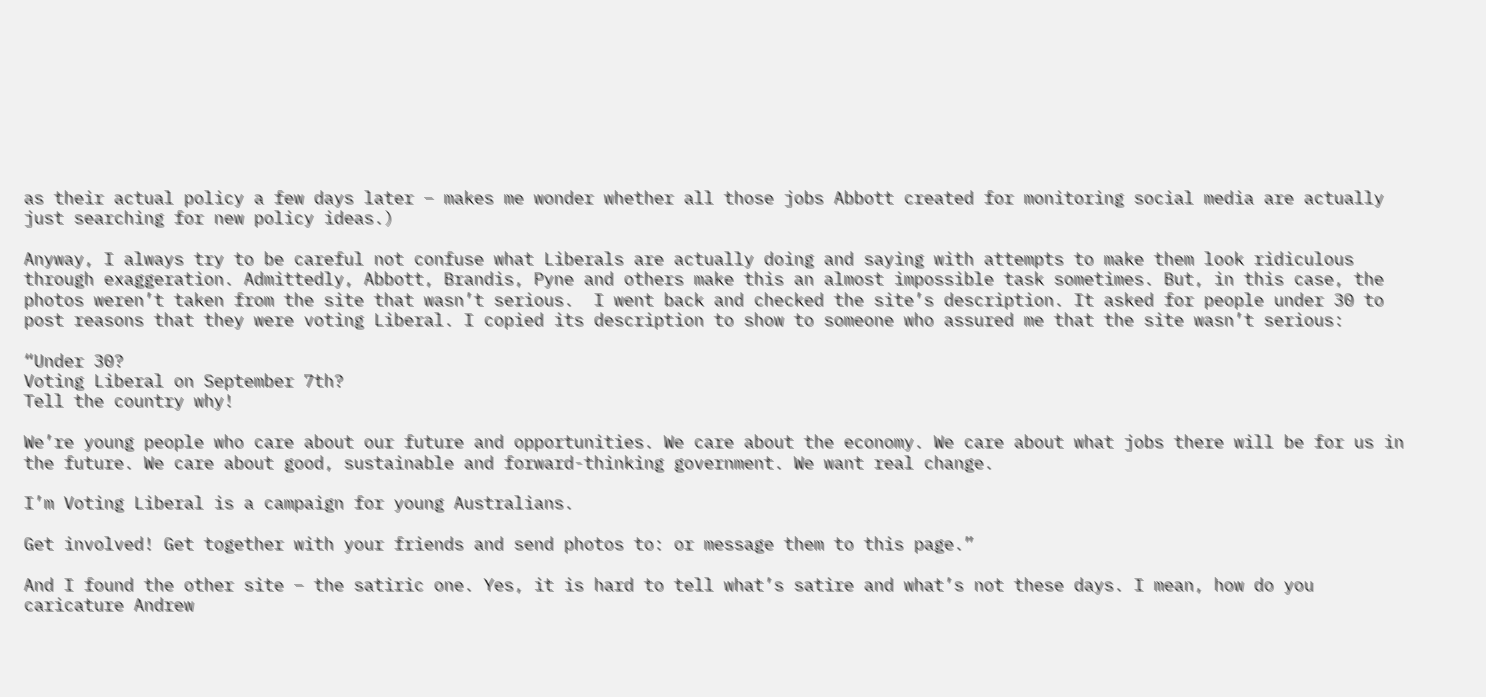as their actual policy a few days later – makes me wonder whether all those jobs Abbott created for monitoring social media are actually just searching for new policy ideas.)

Anyway, I always try to be careful not confuse what Liberals are actually doing and saying with attempts to make them look ridiculous through exaggeration. Admittedly, Abbott, Brandis, Pyne and others make this an almost impossible task sometimes. But, in this case, the photos weren’t taken from the site that wasn’t serious.  I went back and checked the site’s description. It asked for people under 30 to post reasons that they were voting Liberal. I copied its description to show to someone who assured me that the site wasn’t serious:

“Under 30?
Voting Liberal on September 7th?
Tell the country why!

We’re young people who care about our future and opportunities. We care about the economy. We care about what jobs there will be for us in the future. We care about good, sustainable and forward-thinking government. We want real change.

I’m Voting Liberal is a campaign for young Australians.

Get involved! Get together with your friends and send photos to: or message them to this page.”

And I found the other site – the satiric one. Yes, it is hard to tell what’s satire and what’s not these days. I mean, how do you caricature Andrew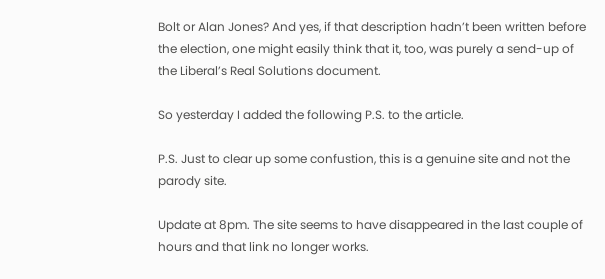Bolt or Alan Jones? And yes, if that description hadn’t been written before the election, one might easily think that it, too, was purely a send-up of the Liberal’s Real Solutions document.

So yesterday I added the following P.S. to the article.

P.S. Just to clear up some confustion, this is a genuine site and not the parody site.

Update at 8pm. The site seems to have disappeared in the last couple of hours and that link no longer works.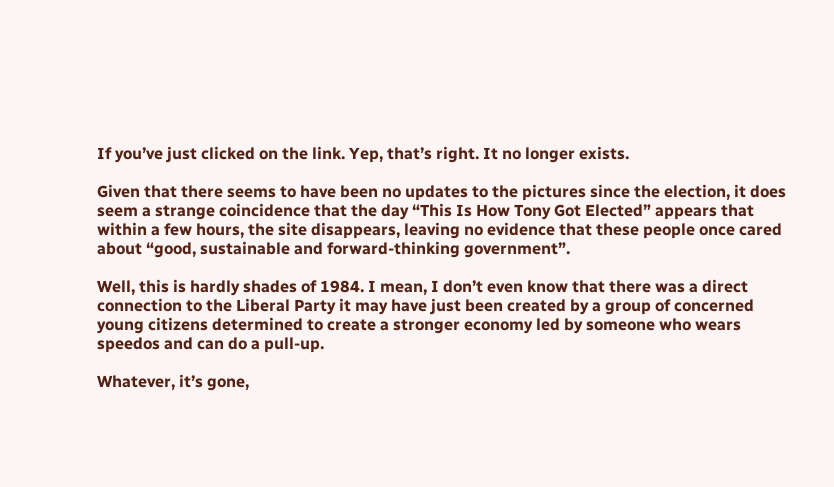If you’ve just clicked on the link. Yep, that’s right. It no longer exists.

Given that there seems to have been no updates to the pictures since the election, it does seem a strange coincidence that the day “This Is How Tony Got Elected” appears that within a few hours, the site disappears, leaving no evidence that these people once cared about “good, sustainable and forward-thinking government”.

Well, this is hardly shades of 1984. I mean, I don’t even know that there was a direct connection to the Liberal Party it may have just been created by a group of concerned young citizens determined to create a stronger economy led by someone who wears speedos and can do a pull-up.

Whatever, it’s gone,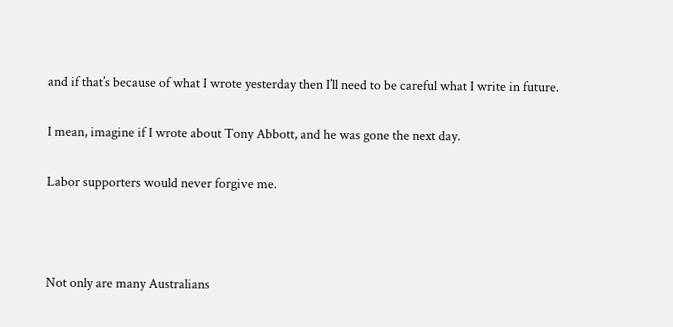and if that’s because of what I wrote yesterday then I’ll need to be careful what I write in future.

I mean, imagine if I wrote about Tony Abbott, and he was gone the next day.

Labor supporters would never forgive me.



Not only are many Australians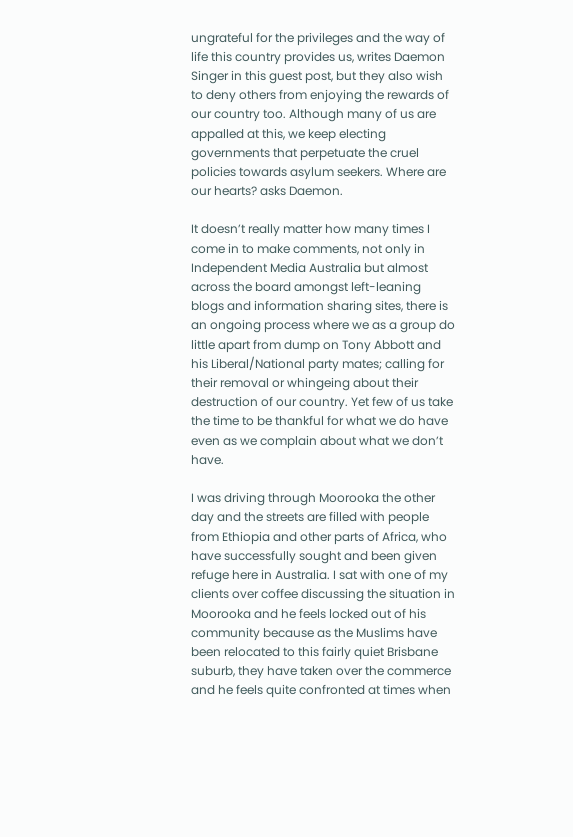ungrateful for the privileges and the way of life this country provides us, writes Daemon Singer in this guest post, but they also wish to deny others from enjoying the rewards of our country too. Although many of us are appalled at this, we keep electing governments that perpetuate the cruel policies towards asylum seekers. Where are our hearts? asks Daemon.

It doesn’t really matter how many times I come in to make comments, not only in Independent Media Australia but almost across the board amongst left-leaning blogs and information sharing sites, there is an ongoing process where we as a group do little apart from dump on Tony Abbott and his Liberal/National party mates; calling for their removal or whingeing about their destruction of our country. Yet few of us take the time to be thankful for what we do have even as we complain about what we don’t have.

I was driving through Moorooka the other day and the streets are filled with people from Ethiopia and other parts of Africa, who have successfully sought and been given refuge here in Australia. I sat with one of my clients over coffee discussing the situation in Moorooka and he feels locked out of his community because as the Muslims have been relocated to this fairly quiet Brisbane suburb, they have taken over the commerce and he feels quite confronted at times when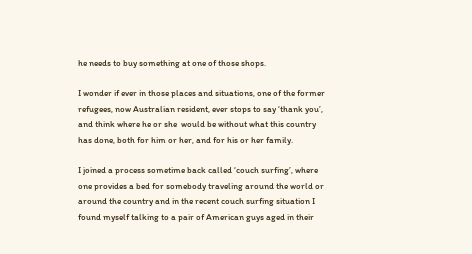he needs to buy something at one of those shops.

I wonder if ever in those places and situations, one of the former refugees, now Australian resident, ever stops to say ‘thank you’, and think where he or she  would be without what this country has done, both for him or her, and for his or her family.

I joined a process sometime back called ‘couch surfing’, where one provides a bed for somebody traveling around the world or around the country and in the recent couch surfing situation I found myself talking to a pair of American guys aged in their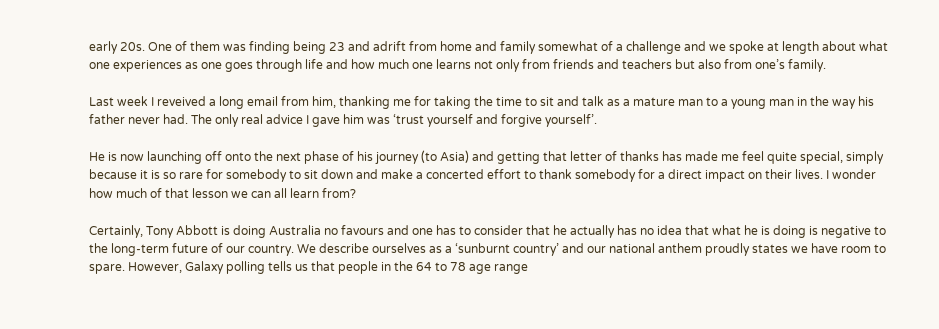early 20s. One of them was finding being 23 and adrift from home and family somewhat of a challenge and we spoke at length about what one experiences as one goes through life and how much one learns not only from friends and teachers but also from one’s family.

Last week I reveived a long email from him, thanking me for taking the time to sit and talk as a mature man to a young man in the way his father never had. The only real advice I gave him was ‘trust yourself and forgive yourself’.

He is now launching off onto the next phase of his journey (to Asia) and getting that letter of thanks has made me feel quite special, simply because it is so rare for somebody to sit down and make a concerted effort to thank somebody for a direct impact on their lives. I wonder how much of that lesson we can all learn from?

Certainly, Tony Abbott is doing Australia no favours and one has to consider that he actually has no idea that what he is doing is negative to the long-term future of our country. We describe ourselves as a ‘sunburnt country’ and our national anthem proudly states we have room to spare. However, Galaxy polling tells us that people in the 64 to 78 age range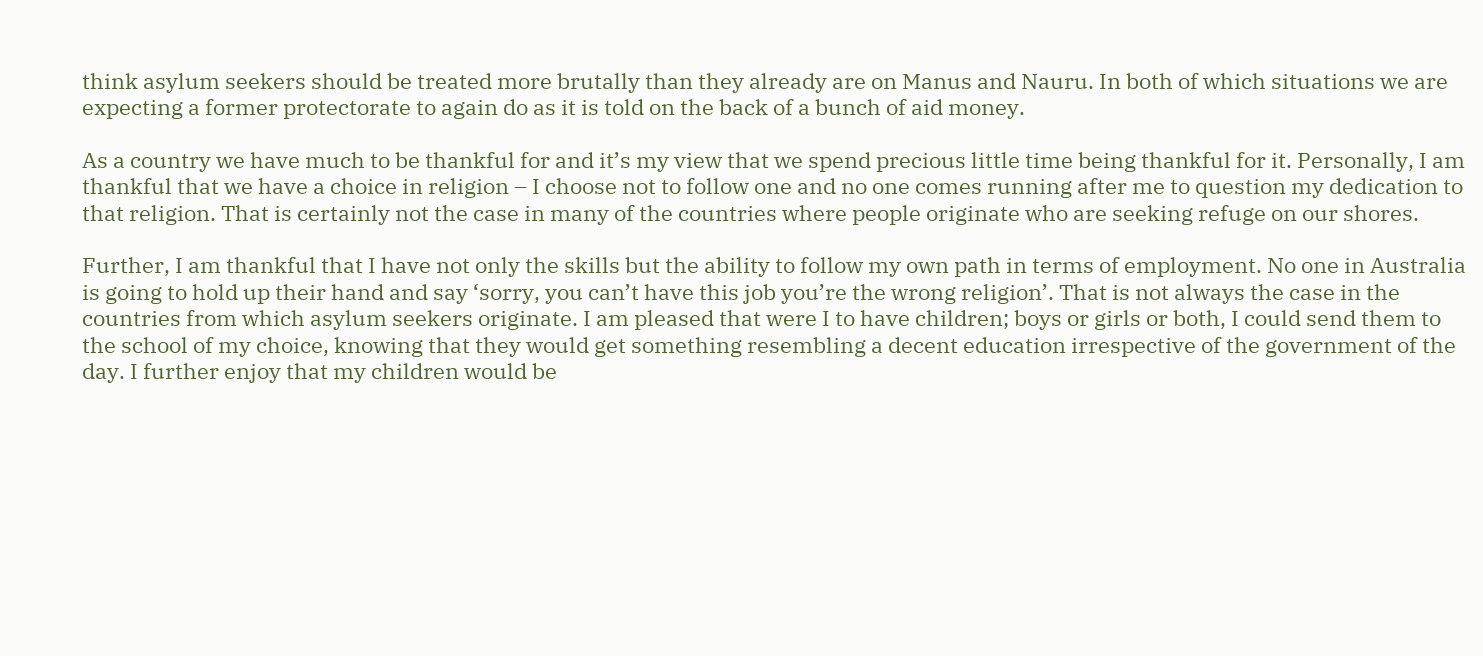think asylum seekers should be treated more brutally than they already are on Manus and Nauru. In both of which situations we are expecting a former protectorate to again do as it is told on the back of a bunch of aid money.

As a country we have much to be thankful for and it’s my view that we spend precious little time being thankful for it. Personally, I am thankful that we have a choice in religion – I choose not to follow one and no one comes running after me to question my dedication to that religion. That is certainly not the case in many of the countries where people originate who are seeking refuge on our shores.

Further, I am thankful that I have not only the skills but the ability to follow my own path in terms of employment. No one in Australia is going to hold up their hand and say ‘sorry, you can’t have this job you’re the wrong religion’. That is not always the case in the countries from which asylum seekers originate. I am pleased that were I to have children; boys or girls or both, I could send them to the school of my choice, knowing that they would get something resembling a decent education irrespective of the government of the day. I further enjoy that my children would be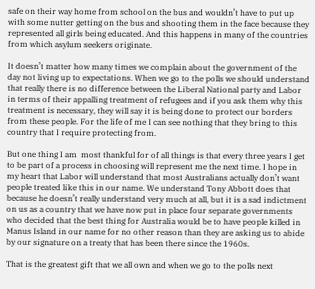safe on their way home from school on the bus and wouldn’t have to put up with some nutter getting on the bus and shooting them in the face because they represented all girls being educated. And this happens in many of the countries from which asylum seekers originate.

It doesn’t matter how many times we complain about the government of the day not living up to expectations. When we go to the polls we should understand that really there is no difference between the Liberal National party and Labor in terms of their appalling treatment of refugees and if you ask them why this treatment is necessary, they will say it is being done to protect our borders from these people. For the life of me I can see nothing that they bring to this country that I require protecting from.

But one thing I am  most thankful for of all things is that every three years I get to be part of a process in choosing will represent me the next time. I hope in my heart that Labor will understand that most Australians actually don’t want people treated like this in our name. We understand Tony Abbott does that because he doesn’t really understand very much at all, but it is a sad indictment on us as a country that we have now put in place four separate governments who decided that the best thing for Australia would be to have people killed in Manus Island in our name for no other reason than they are asking us to abide by our signature on a treaty that has been there since the 1960s.

That is the greatest gift that we all own and when we go to the polls next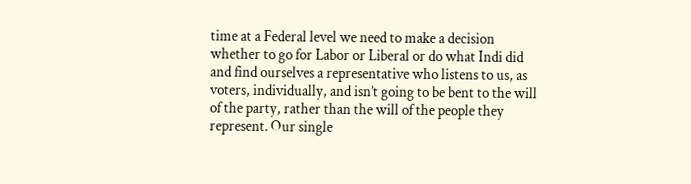time at a Federal level we need to make a decision whether to go for Labor or Liberal or do what Indi did and find ourselves a representative who listens to us, as voters, individually, and isn’t going to be bent to the will of the party, rather than the will of the people they represent. Our single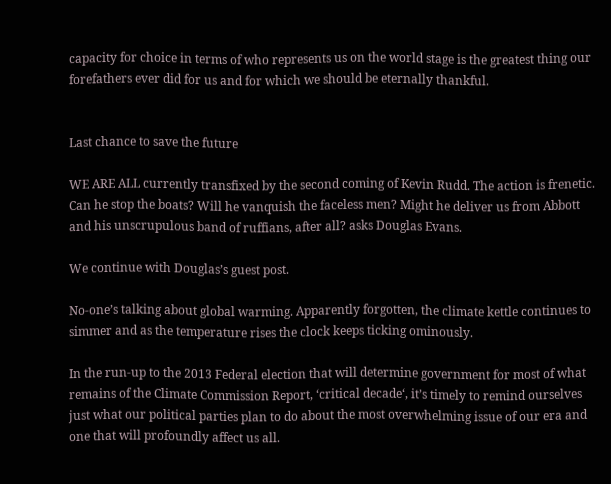capacity for choice in terms of who represents us on the world stage is the greatest thing our forefathers ever did for us and for which we should be eternally thankful.


Last chance to save the future

WE ARE ALL currently transfixed by the second coming of Kevin Rudd. The action is frenetic. Can he stop the boats? Will he vanquish the faceless men? Might he deliver us from Abbott and his unscrupulous band of ruffians, after all? asks Douglas Evans.

We continue with Douglas’s guest post.

No-one’s talking about global warming. Apparently forgotten, the climate kettle continues to simmer and as the temperature rises the clock keeps ticking ominously.

In the run-up to the 2013 Federal election that will determine government for most of what remains of the Climate Commission Report, ‘critical decade‘, it’s timely to remind ourselves just what our political parties plan to do about the most overwhelming issue of our era and one that will profoundly affect us all.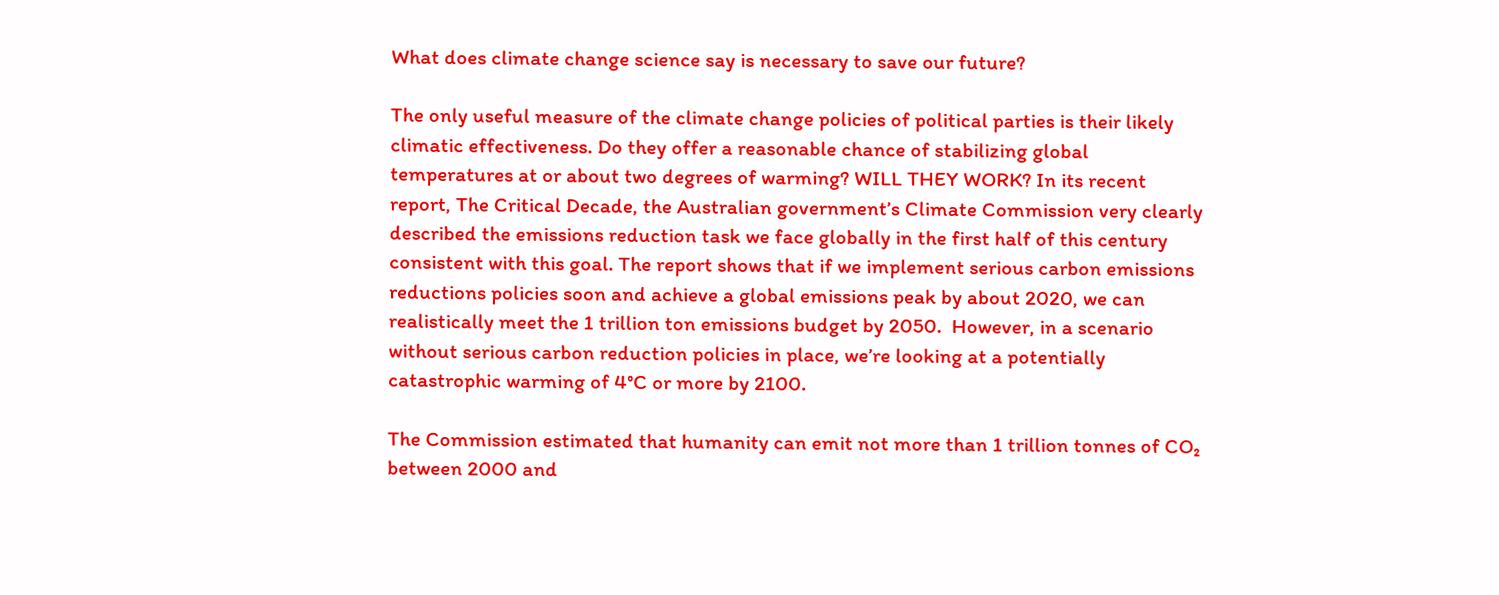What does climate change science say is necessary to save our future?

The only useful measure of the climate change policies of political parties is their likely climatic effectiveness. Do they offer a reasonable chance of stabilizing global temperatures at or about two degrees of warming? WILL THEY WORK? In its recent report, The Critical Decade, the Australian government’s Climate Commission very clearly described the emissions reduction task we face globally in the first half of this century consistent with this goal. The report shows that if we implement serious carbon emissions reductions policies soon and achieve a global emissions peak by about 2020, we can realistically meet the 1 trillion ton emissions budget by 2050.  However, in a scenario without serious carbon reduction policies in place, we’re looking at a potentially catastrophic warming of 4°C or more by 2100.

The Commission estimated that humanity can emit not more than 1 trillion tonnes of CO₂ between 2000 and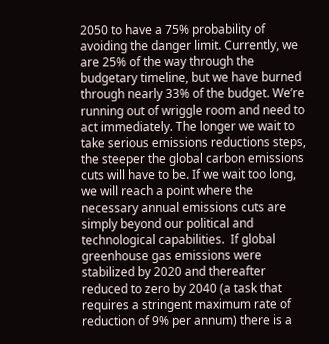2050 to have a 75% probability of avoiding the danger limit. Currently, we are 25% of the way through the budgetary timeline, but we have burned through nearly 33% of the budget. We’re running out of wriggle room and need to act immediately. The longer we wait to take serious emissions reductions steps, the steeper the global carbon emissions cuts will have to be. If we wait too long, we will reach a point where the necessary annual emissions cuts are simply beyond our political and technological capabilities.  If global greenhouse gas emissions were stabilized by 2020 and thereafter reduced to zero by 2040 (a task that requires a stringent maximum rate of reduction of 9% per annum) there is a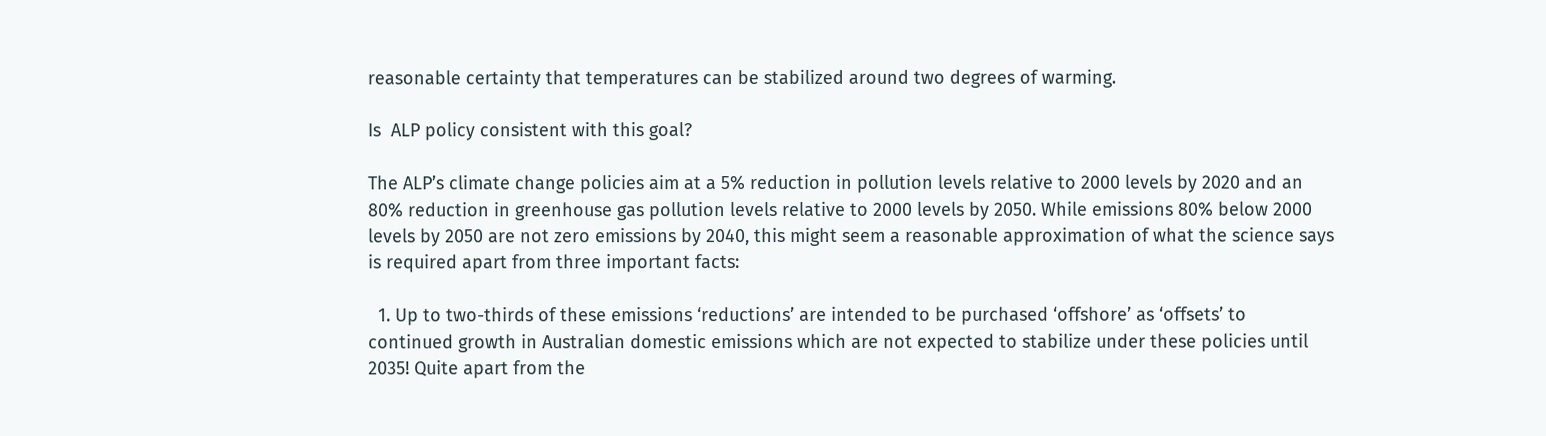reasonable certainty that temperatures can be stabilized around two degrees of warming.

Is  ALP policy consistent with this goal?

The ALP’s climate change policies aim at a 5% reduction in pollution levels relative to 2000 levels by 2020 and an 80% reduction in greenhouse gas pollution levels relative to 2000 levels by 2050. While emissions 80% below 2000 levels by 2050 are not zero emissions by 2040, this might seem a reasonable approximation of what the science says is required apart from three important facts:

  1. Up to two-thirds of these emissions ‘reductions’ are intended to be purchased ‘offshore’ as ‘offsets’ to continued growth in Australian domestic emissions which are not expected to stabilize under these policies until 2035! Quite apart from the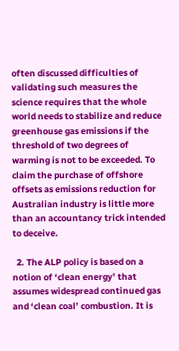often discussed difficulties of validating such measures the science requires that the whole world needs to stabilize and reduce greenhouse gas emissions if the threshold of two degrees of warming is not to be exceeded. To claim the purchase of offshore offsets as emissions reduction for Australian industry is little more than an accountancy trick intended to deceive.

  2. The ALP policy is based on a notion of ‘clean energy’ that assumes widespread continued gas and ‘clean coal’ combustion. It is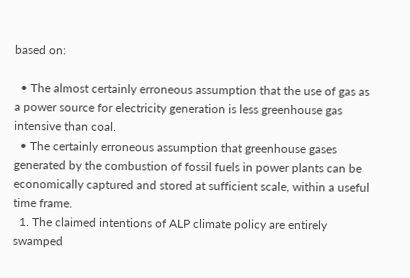based on:

  • The almost certainly erroneous assumption that the use of gas as a power source for electricity generation is less greenhouse gas intensive than coal.
  • The certainly erroneous assumption that greenhouse gases generated by the combustion of fossil fuels in power plants can be economically captured and stored at sufficient scale, within a useful time frame.
  1. The claimed intentions of ALP climate policy are entirely swamped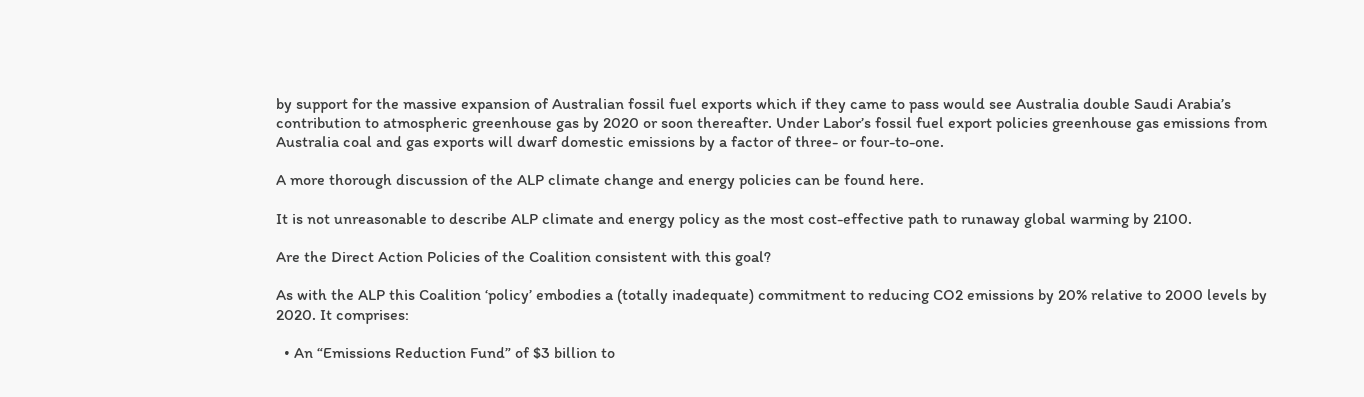by support for the massive expansion of Australian fossil fuel exports which if they came to pass would see Australia double Saudi Arabia’s contribution to atmospheric greenhouse gas by 2020 or soon thereafter. Under Labor’s fossil fuel export policies greenhouse gas emissions from Australia coal and gas exports will dwarf domestic emissions by a factor of three- or four-to-one.

A more thorough discussion of the ALP climate change and energy policies can be found here.

It is not unreasonable to describe ALP climate and energy policy as the most cost-effective path to runaway global warming by 2100.

Are the Direct Action Policies of the Coalition consistent with this goal?

As with the ALP this Coalition ‘policy’ embodies a (totally inadequate) commitment to reducing CO2 emissions by 20% relative to 2000 levels by 2020. It comprises:

  • An “Emissions Reduction Fund” of $3 billion to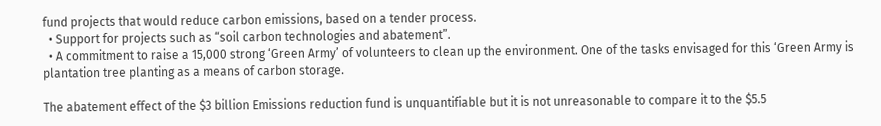fund projects that would reduce carbon emissions, based on a tender process.
  • Support for projects such as “soil carbon technologies and abatement”.
  • A commitment to raise a 15,000 strong ‘Green Army’ of volunteers to clean up the environment. One of the tasks envisaged for this ‘Green Army is plantation tree planting as a means of carbon storage.

The abatement effect of the $3 billion Emissions reduction fund is unquantifiable but it is not unreasonable to compare it to the $5.5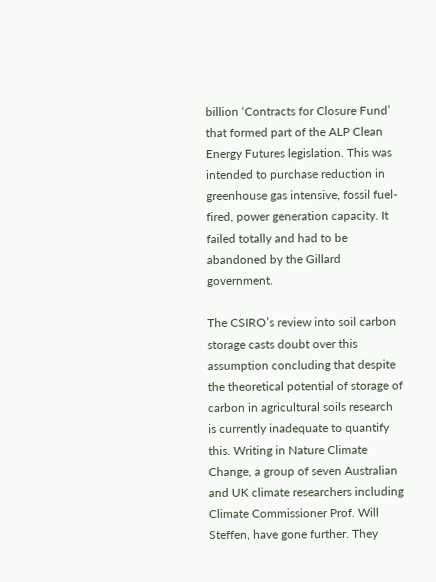billion ‘Contracts for Closure Fund’ that formed part of the ALP Clean Energy Futures legislation. This was intended to purchase reduction in greenhouse gas intensive, fossil fuel-fired, power generation capacity. It failed totally and had to be abandoned by the Gillard government.

The CSIRO’s review into soil carbon storage casts doubt over this assumption concluding that despite the theoretical potential of storage of carbon in agricultural soils research is currently inadequate to quantify this. Writing in Nature Climate Change, a group of seven Australian and UK climate researchers including Climate Commissioner Prof. Will Steffen, have gone further. They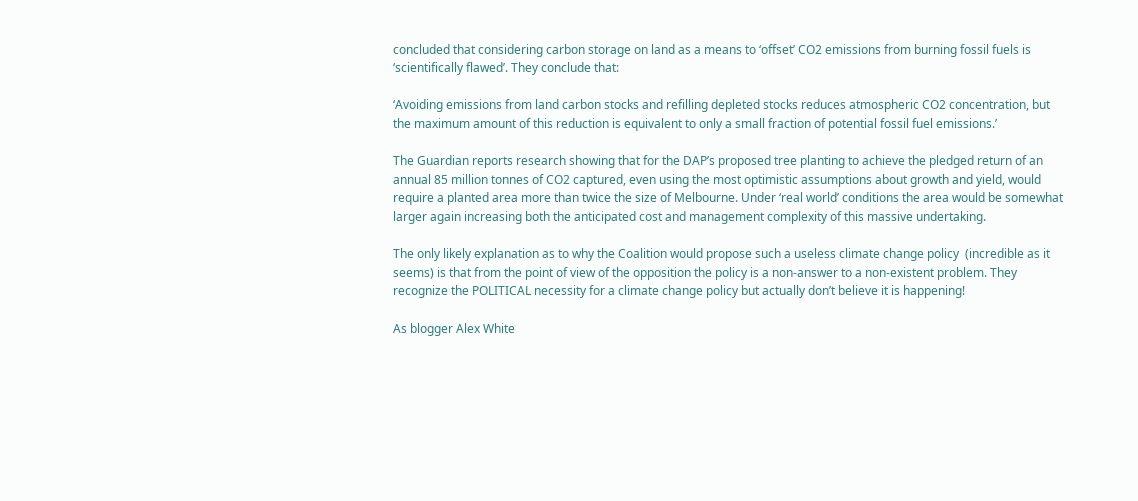concluded that considering carbon storage on land as a means to ‘offset’ CO2 emissions from burning fossil fuels is ‘scientifically flawed’. They conclude that:

‘Avoiding emissions from land carbon stocks and refilling depleted stocks reduces atmospheric CO2 concentration, but the maximum amount of this reduction is equivalent to only a small fraction of potential fossil fuel emissions.’

The Guardian reports research showing that for the DAP’s proposed tree planting to achieve the pledged return of an annual 85 million tonnes of CO2 captured, even using the most optimistic assumptions about growth and yield, would require a planted area more than twice the size of Melbourne. Under ‘real world’ conditions the area would be somewhat larger again increasing both the anticipated cost and management complexity of this massive undertaking.

The only likely explanation as to why the Coalition would propose such a useless climate change policy  (incredible as it seems) is that from the point of view of the opposition the policy is a non-answer to a non-existent problem. They recognize the POLITICAL necessity for a climate change policy but actually don’t believe it is happening!

As blogger Alex White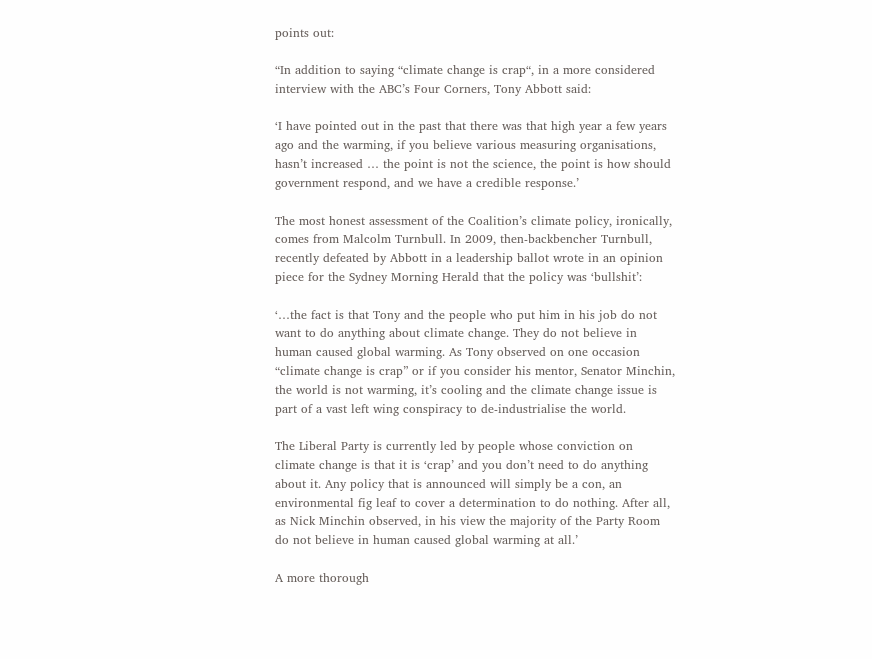points out:

“In addition to saying “climate change is crap“, in a more considered interview with the ABC’s Four Corners, Tony Abbott said:

‘I have pointed out in the past that there was that high year a few years ago and the warming, if you believe various measuring organisations, hasn’t increased … the point is not the science, the point is how should government respond, and we have a credible response.’

The most honest assessment of the Coalition’s climate policy, ironically, comes from Malcolm Turnbull. In 2009, then-backbencher Turnbull, recently defeated by Abbott in a leadership ballot wrote in an opinion piece for the Sydney Morning Herald that the policy was ‘bullshit’:

‘…the fact is that Tony and the people who put him in his job do not want to do anything about climate change. They do not believe in human caused global warming. As Tony observed on one occasion “climate change is crap” or if you consider his mentor, Senator Minchin, the world is not warming, it’s cooling and the climate change issue is part of a vast left wing conspiracy to de-industrialise the world.

The Liberal Party is currently led by people whose conviction on climate change is that it is ‘crap’ and you don’t need to do anything about it. Any policy that is announced will simply be a con, an environmental fig leaf to cover a determination to do nothing. After all, as Nick Minchin observed, in his view the majority of the Party Room do not believe in human caused global warming at all.’

A more thorough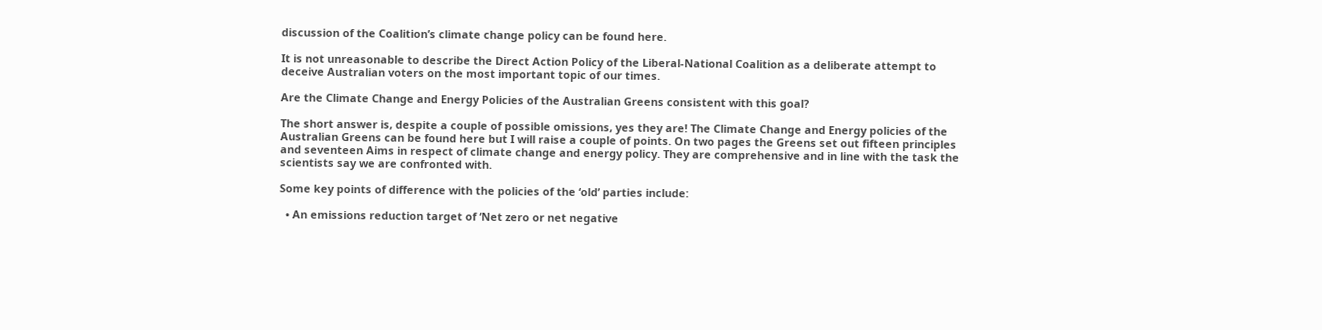discussion of the Coalition’s climate change policy can be found here.

It is not unreasonable to describe the Direct Action Policy of the Liberal-National Coalition as a deliberate attempt to deceive Australian voters on the most important topic of our times.

Are the Climate Change and Energy Policies of the Australian Greens consistent with this goal?

The short answer is, despite a couple of possible omissions, yes they are! The Climate Change and Energy policies of the Australian Greens can be found here but I will raise a couple of points. On two pages the Greens set out fifteen principles and seventeen Aims in respect of climate change and energy policy. They are comprehensive and in line with the task the scientists say we are confronted with.

Some key points of difference with the policies of the ‘old’ parties include:

  • An emissions reduction target of ‘Net zero or net negative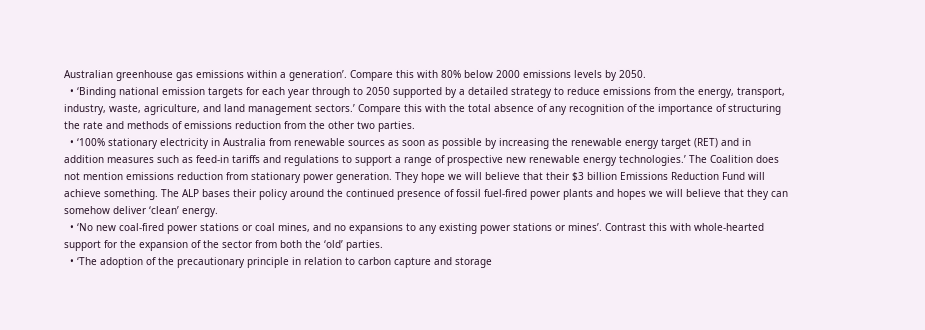Australian greenhouse gas emissions within a generation’. Compare this with 80% below 2000 emissions levels by 2050.
  • ‘Binding national emission targets for each year through to 2050 supported by a detailed strategy to reduce emissions from the energy, transport, industry, waste, agriculture, and land management sectors.’ Compare this with the total absence of any recognition of the importance of structuring the rate and methods of emissions reduction from the other two parties.
  • ‘100% stationary electricity in Australia from renewable sources as soon as possible by increasing the renewable energy target (RET) and in addition measures such as feed-in tariffs and regulations to support a range of prospective new renewable energy technologies.’ The Coalition does not mention emissions reduction from stationary power generation. They hope we will believe that their $3 billion Emissions Reduction Fund will achieve something. The ALP bases their policy around the continued presence of fossil fuel-fired power plants and hopes we will believe that they can somehow deliver ‘clean’ energy.
  • ‘No new coal-fired power stations or coal mines, and no expansions to any existing power stations or mines’. Contrast this with whole-hearted support for the expansion of the sector from both the ‘old’ parties.
  • ‘The adoption of the precautionary principle in relation to carbon capture and storage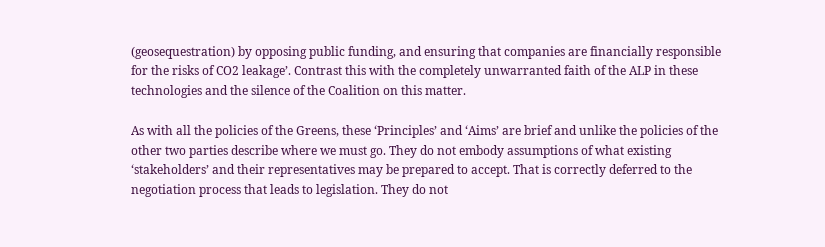(geosequestration) by opposing public funding, and ensuring that companies are financially responsible for the risks of CO2 leakage’. Contrast this with the completely unwarranted faith of the ALP in these technologies and the silence of the Coalition on this matter.

As with all the policies of the Greens, these ‘Principles’ and ‘Aims’ are brief and unlike the policies of the other two parties describe where we must go. They do not embody assumptions of what existing ‘stakeholders’ and their representatives may be prepared to accept. That is correctly deferred to the negotiation process that leads to legislation. They do not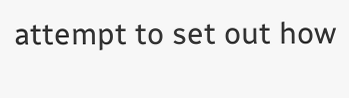attempt to set out how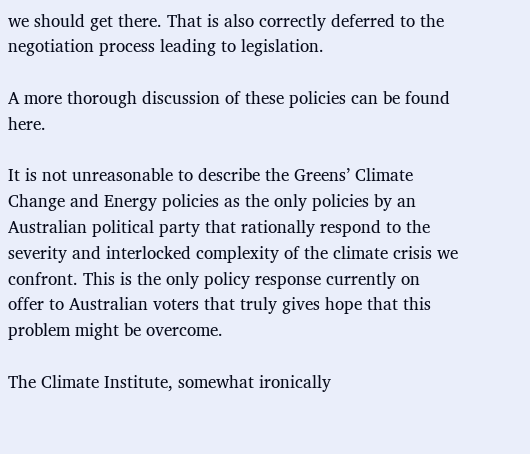we should get there. That is also correctly deferred to the negotiation process leading to legislation.

A more thorough discussion of these policies can be found here.

It is not unreasonable to describe the Greens’ Climate Change and Energy policies as the only policies by an Australian political party that rationally respond to the severity and interlocked complexity of the climate crisis we confront. This is the only policy response currently on offer to Australian voters that truly gives hope that this problem might be overcome.

The Climate Institute, somewhat ironically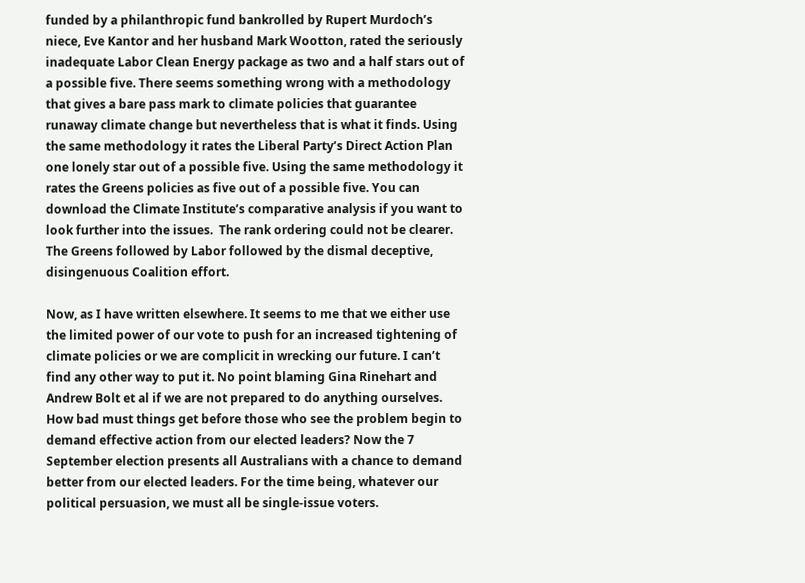funded by a philanthropic fund bankrolled by Rupert Murdoch’s niece, Eve Kantor and her husband Mark Wootton, rated the seriously inadequate Labor Clean Energy package as two and a half stars out of a possible five. There seems something wrong with a methodology that gives a bare pass mark to climate policies that guarantee runaway climate change but nevertheless that is what it finds. Using the same methodology it rates the Liberal Party’s Direct Action Plan one lonely star out of a possible five. Using the same methodology it rates the Greens policies as five out of a possible five. You can download the Climate Institute’s comparative analysis if you want to look further into the issues.  The rank ordering could not be clearer. The Greens followed by Labor followed by the dismal deceptive, disingenuous Coalition effort.

Now, as I have written elsewhere. It seems to me that we either use the limited power of our vote to push for an increased tightening of climate policies or we are complicit in wrecking our future. I can’t find any other way to put it. No point blaming Gina Rinehart and Andrew Bolt et al if we are not prepared to do anything ourselves. How bad must things get before those who see the problem begin to demand effective action from our elected leaders? Now the 7 September election presents all Australians with a chance to demand better from our elected leaders. For the time being, whatever our political persuasion, we must all be single-issue voters.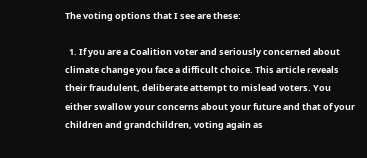The voting options that I see are these:

  1. If you are a Coalition voter and seriously concerned about climate change you face a difficult choice. This article reveals their fraudulent, deliberate attempt to mislead voters. You either swallow your concerns about your future and that of your children and grandchildren, voting again as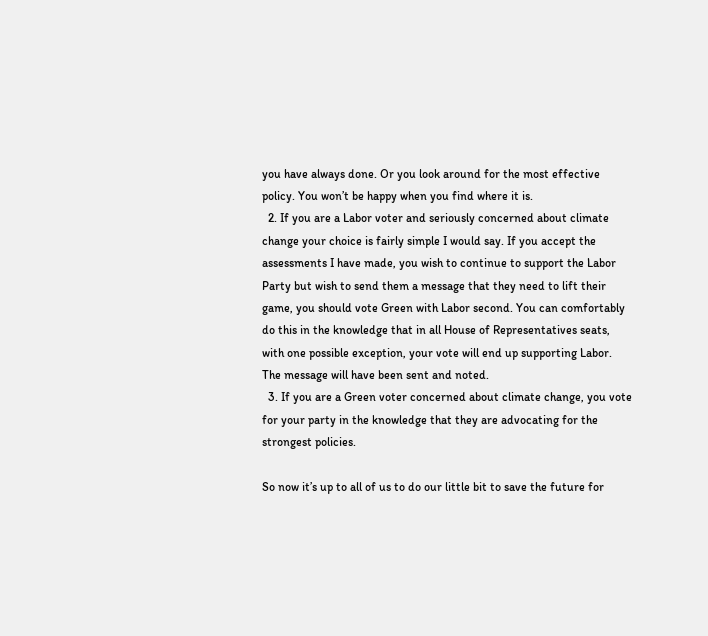you have always done. Or you look around for the most effective policy. You won’t be happy when you find where it is.
  2. If you are a Labor voter and seriously concerned about climate change your choice is fairly simple I would say. If you accept the assessments I have made, you wish to continue to support the Labor Party but wish to send them a message that they need to lift their game, you should vote Green with Labor second. You can comfortably do this in the knowledge that in all House of Representatives seats, with one possible exception, your vote will end up supporting Labor. The message will have been sent and noted.
  3. If you are a Green voter concerned about climate change, you vote for your party in the knowledge that they are advocating for the strongest policies.

So now it’s up to all of us to do our little bit to save the future for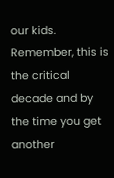our kids. Remember, this is the critical decade and by the time you get another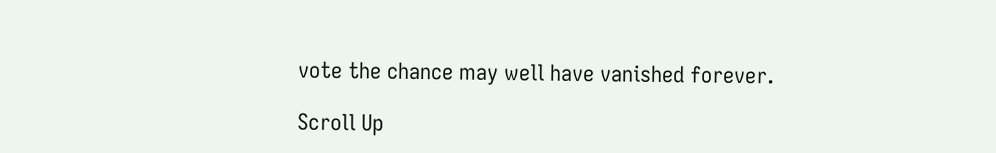vote the chance may well have vanished forever.

Scroll Up